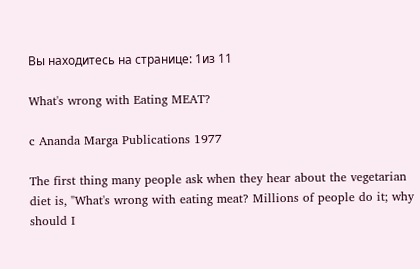Вы находитесь на странице: 1из 11

What's wrong with Eating MEAT?

c Ananda Marga Publications 1977

The first thing many people ask when they hear about the vegetarian diet is, "What's wrong with eating meat? Millions of people do it; why should I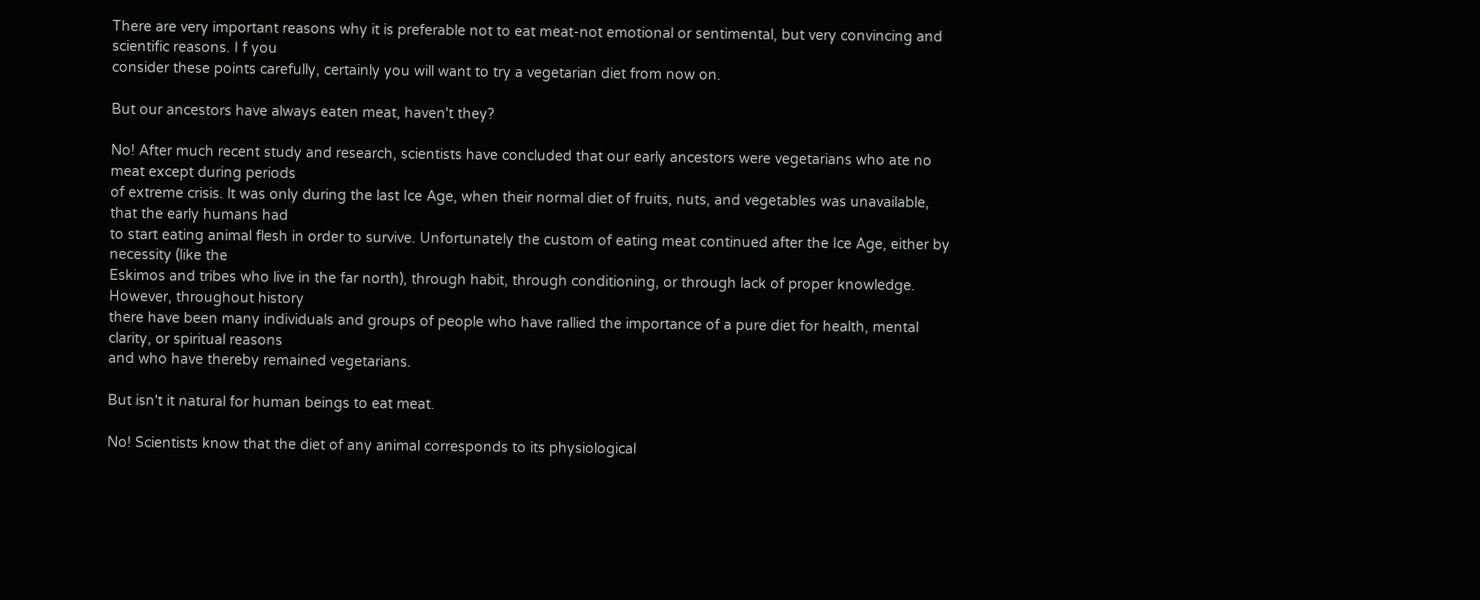There are very important reasons why it is preferable not to eat meat-not emotional or sentimental, but very convincing and scientific reasons. I f you
consider these points carefully, certainly you will want to try a vegetarian diet from now on.

But our ancestors have always eaten meat, haven't they?

No! After much recent study and research, scientists have concluded that our early ancestors were vegetarians who ate no meat except during periods
of extreme crisis. lt was only during the last Ice Age, when their normal diet of fruits, nuts, and vegetables was unavailable, that the early humans had
to start eating animal flesh in order to survive. Unfortunately the custom of eating meat continued after the Ice Age, either by necessity (like the
Eskimos and tribes who live in the far north), through habit, through conditioning, or through lack of proper knowledge. However, throughout history
there have been many individuals and groups of people who have rallied the importance of a pure diet for health, mental clarity, or spiritual reasons
and who have thereby remained vegetarians.

But isn't it natural for human beings to eat meat.

No! Scientists know that the diet of any animal corresponds to its physiological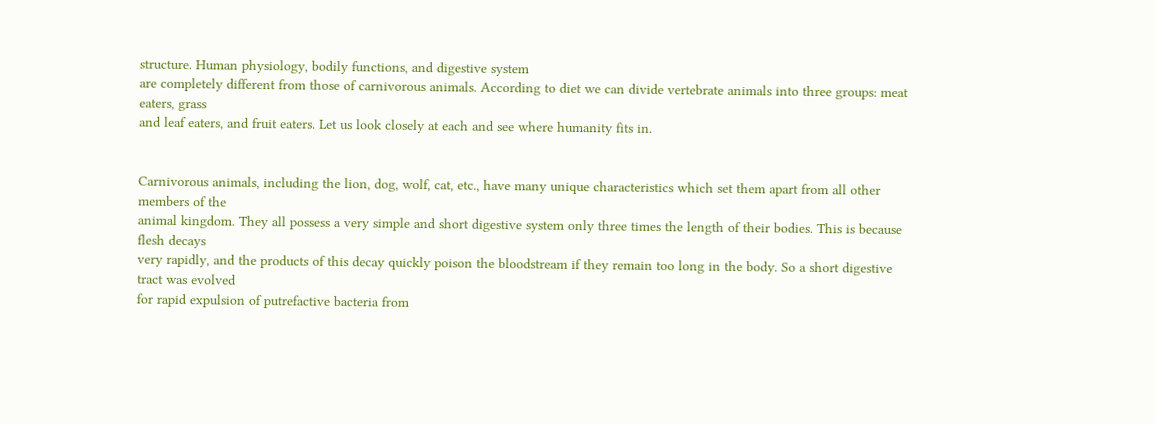structure. Human physiology, bodily functions, and digestive system
are completely different from those of carnivorous animals. According to diet we can divide vertebrate animals into three groups: meat eaters, grass
and leaf eaters, and fruit eaters. Let us look closely at each and see where humanity fits in.


Carnivorous animals, including the lion, dog, wolf, cat, etc., have many unique characteristics which set them apart from all other members of the
animal kingdom. They all possess a very simple and short digestive system only three times the length of their bodies. This is because flesh decays
very rapidly, and the products of this decay quickly poison the bloodstream if they remain too long in the body. So a short digestive tract was evolved
for rapid expulsion of putrefactive bacteria from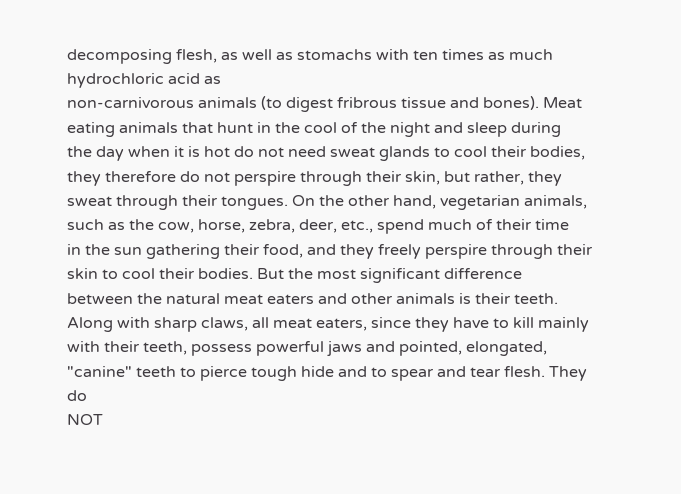decomposing flesh, as well as stomachs with ten times as much hydrochloric acid as
non-carnivorous animals (to digest fribrous tissue and bones). Meat eating animals that hunt in the cool of the night and sleep during
the day when it is hot do not need sweat glands to cool their bodies, they therefore do not perspire through their skin, but rather, they
sweat through their tongues. On the other hand, vegetarian animals, such as the cow, horse, zebra, deer, etc., spend much of their time
in the sun gathering their food, and they freely perspire through their skin to cool their bodies. But the most significant difference
between the natural meat eaters and other animals is their teeth. Along with sharp claws, all meat eaters, since they have to kill mainly
with their teeth, possess powerful jaws and pointed, elongated, "canine" teeth to pierce tough hide and to spear and tear flesh. They do
NOT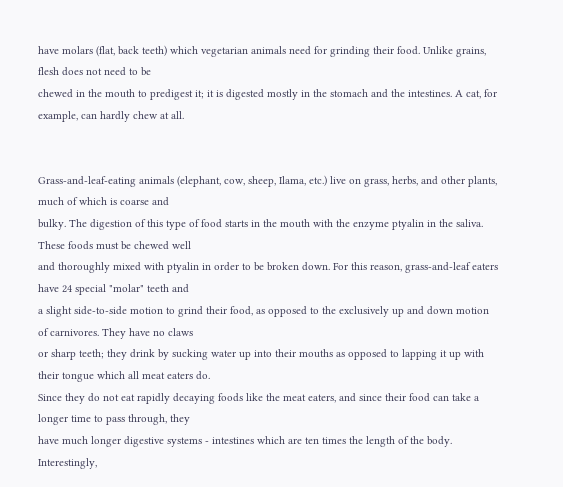have molars (flat, back teeth) which vegetarian animals need for grinding their food. Unlike grains, flesh does not need to be
chewed in the mouth to predigest it; it is digested mostly in the stomach and the intestines. A cat, for example, can hardly chew at all.


Grass-and-leaf-eating animals (elephant, cow, sheep, Ilama, etc.) live on grass, herbs, and other plants, much of which is coarse and
bulky. The digestion of this type of food starts in the mouth with the enzyme ptyalin in the saliva. These foods must be chewed well
and thoroughly mixed with ptyalin in order to be broken down. For this reason, grass-and-leaf eaters have 24 special "molar" teeth and
a slight side-to-side motion to grind their food, as opposed to the exclusively up and down motion of carnivores. They have no claws
or sharp teeth; they drink by sucking water up into their mouths as opposed to lapping it up with their tongue which all meat eaters do.
Since they do not eat rapidly decaying foods like the meat eaters, and since their food can take a longer time to pass through, they
have much longer digestive systems - intestines which are ten times the length of the body. Interestingly,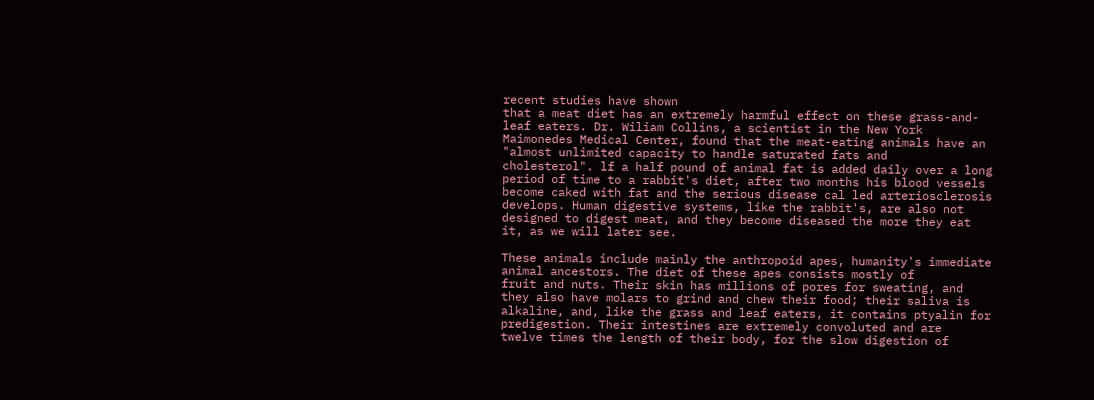recent studies have shown
that a meat diet has an extremely harmful effect on these grass-and-leaf eaters. Dr. Wiliam Collins, a scientist in the New York
Maimonedes Medical Center, found that the meat-eating animals have an "almost unlimited capacity to handle saturated fats and
cholesterol". lf a half pound of animal fat is added daily over a long period of time to a rabbit's diet, after two months his blood vessels
become caked with fat and the serious disease cal led arteriosclerosis develops. Human digestive systems, like the rabbit's, are also not
designed to digest meat, and they become diseased the more they eat it, as we will later see.

These animals include mainly the anthropoid apes, humanity's immediate animal ancestors. The diet of these apes consists mostly of
fruit and nuts. Their skin has millions of pores for sweating, and they also have molars to grind and chew their food; their saliva is
alkaline, and, like the grass and leaf eaters, it contains ptyalin for predigestion. Their intestines are extremely convoluted and are
twelve times the length of their body, for the slow digestion of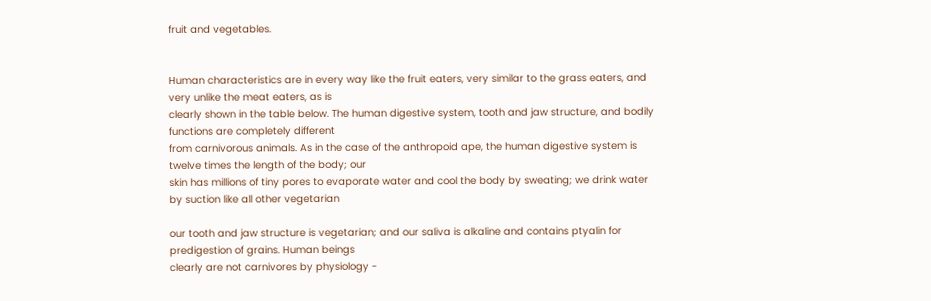fruit and vegetables.


Human characteristics are in every way like the fruit eaters, very similar to the grass eaters, and very unlike the meat eaters, as is
clearly shown in the table below. The human digestive system, tooth and jaw structure, and bodily functions are completely different
from carnivorous animals. As in the case of the anthropoid ape, the human digestive system is twelve times the length of the body; our
skin has millions of tiny pores to evaporate water and cool the body by sweating; we drink water by suction like all other vegetarian

our tooth and jaw structure is vegetarian; and our saliva is alkaline and contains ptyalin for predigestion of grains. Human beings
clearly are not carnivores by physiology -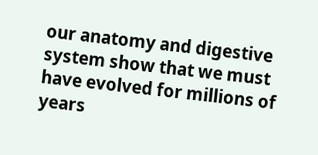our anatomy and digestive system show that we must have evolved for millions of years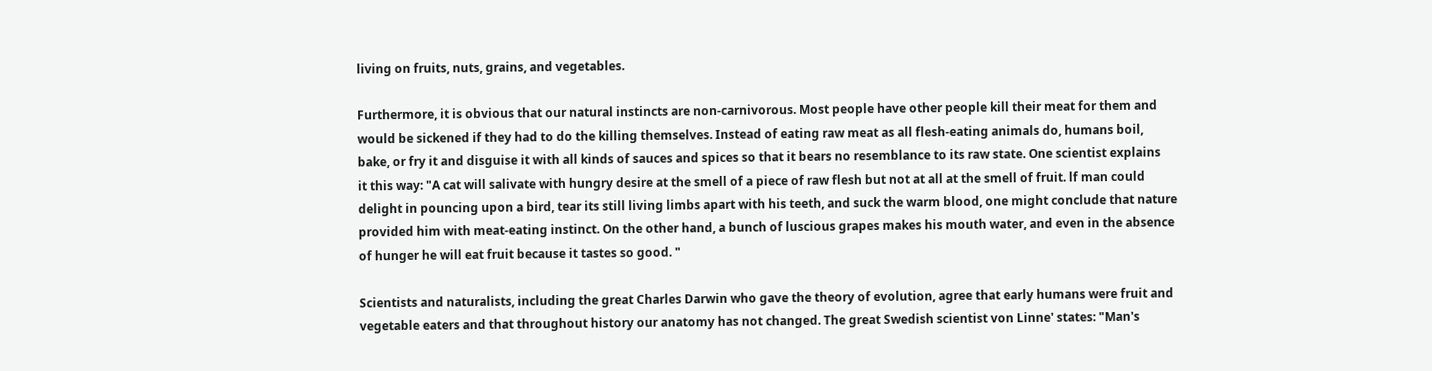living on fruits, nuts, grains, and vegetables.

Furthermore, it is obvious that our natural instincts are non-carnivorous. Most people have other people kill their meat for them and
would be sickened if they had to do the killing themselves. Instead of eating raw meat as all flesh-eating animals do, humans boil,
bake, or fry it and disguise it with all kinds of sauces and spices so that it bears no resemblance to its raw state. One scientist explains
it this way: "A cat will salivate with hungry desire at the smell of a piece of raw flesh but not at all at the smell of fruit. lf man could
delight in pouncing upon a bird, tear its still living limbs apart with his teeth, and suck the warm blood, one might conclude that nature
provided him with meat-eating instinct. On the other hand, a bunch of luscious grapes makes his mouth water, and even in the absence
of hunger he will eat fruit because it tastes so good. "

Scientists and naturalists, including the great Charles Darwin who gave the theory of evolution, agree that early humans were fruit and
vegetable eaters and that throughout history our anatomy has not changed. The great Swedish scientist von Linne' states: "Man's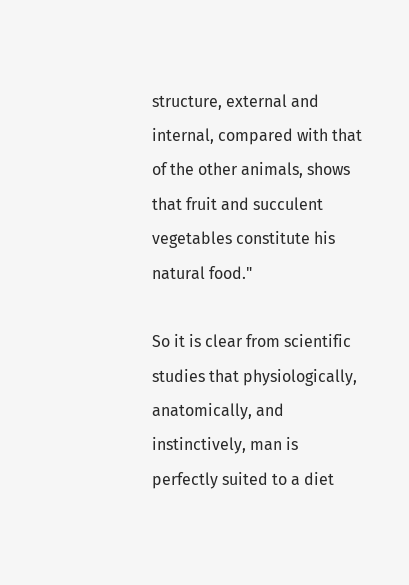structure, external and internal, compared with that of the other animals, shows that fruit and succulent vegetables constitute his
natural food."

So it is clear from scientific studies that physiologically, anatomically, and instinctively, man is perfectly suited to a diet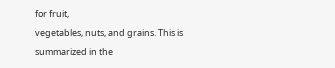for fruit,
vegetables, nuts, and grains. This is summarized in the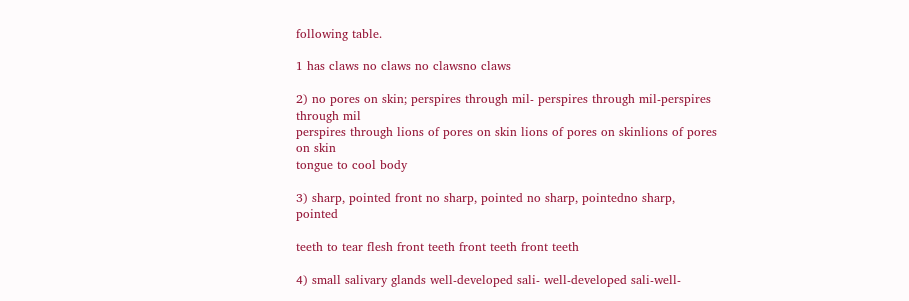following table.

1 has claws no claws no clawsno claws

2) no pores on skin; perspires through mil- perspires through mil-perspires through mil
perspires through lions of pores on skin lions of pores on skinlions of pores on skin
tongue to cool body

3) sharp, pointed front no sharp, pointed no sharp, pointedno sharp, pointed

teeth to tear flesh front teeth front teeth front teeth

4) small salivary glands well-developed sali- well-developed sali-well-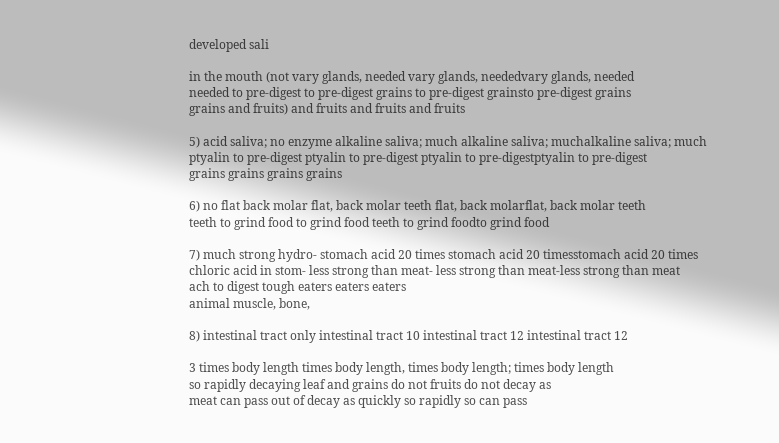developed sali

in the mouth (not vary glands, needed vary glands, neededvary glands, needed
needed to pre-digest to pre-digest grains to pre-digest grainsto pre-digest grains
grains and fruits) and fruits and fruits and fruits

5) acid saliva; no enzyme alkaline saliva; much alkaline saliva; muchalkaline saliva; much
ptyalin to pre-digest ptyalin to pre-digest ptyalin to pre-digestptyalin to pre-digest
grains grains grains grains

6) no flat back molar flat, back molar teeth flat, back molarflat, back molar teeth
teeth to grind food to grind food teeth to grind foodto grind food

7) much strong hydro- stomach acid 20 times stomach acid 20 timesstomach acid 20 times
chloric acid in stom- less strong than meat- less strong than meat-less strong than meat
ach to digest tough eaters eaters eaters
animal muscle, bone,

8) intestinal tract only intestinal tract 10 intestinal tract 12 intestinal tract 12

3 times body length times body length, times body length; times body length
so rapidly decaying leaf and grains do not fruits do not decay as
meat can pass out of decay as quickly so rapidly so can pass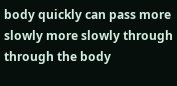body quickly can pass more slowly more slowly through
through the body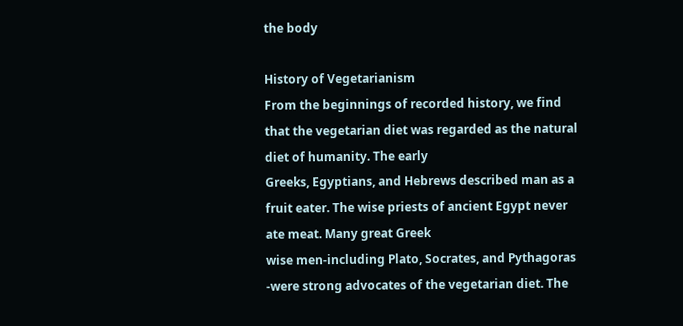the body

History of Vegetarianism
From the beginnings of recorded history, we find that the vegetarian diet was regarded as the natural diet of humanity. The early
Greeks, Egyptians, and Hebrews described man as a fruit eater. The wise priests of ancient Egypt never ate meat. Many great Greek
wise men-including Plato, Socrates, and Pythagoras -were strong advocates of the vegetarian diet. The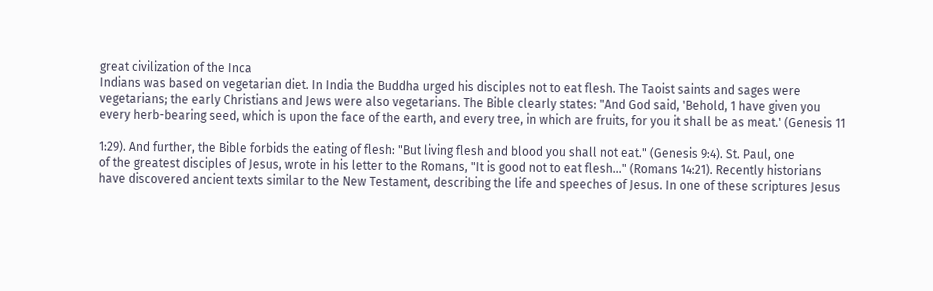great civilization of the Inca
Indians was based on vegetarian diet. In India the Buddha urged his disciples not to eat flesh. The Taoist saints and sages were
vegetarians; the early Christians and Jews were also vegetarians. The Bible clearly states: "And God said, 'Behold, 1 have given you
every herb-bearing seed, which is upon the face of the earth, and every tree, in which are fruits, for you it shall be as meat.' (Genesis 11

1:29). And further, the Bible forbids the eating of flesh: "But living flesh and blood you shall not eat." (Genesis 9:4). St. Paul, one
of the greatest disciples of Jesus, wrote in his letter to the Romans, "It is good not to eat flesh..." (Romans 14:21). Recently historians
have discovered ancient texts similar to the New Testament, describing the life and speeches of Jesus. In one of these scriptures Jesus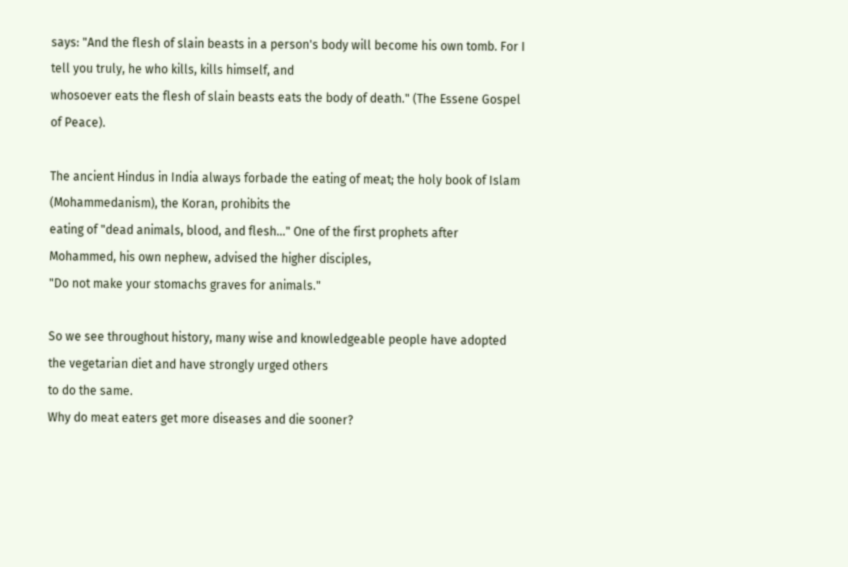says: "And the flesh of slain beasts in a person's body will become his own tomb. For I tell you truly, he who kills, kills himself, and
whosoever eats the flesh of slain beasts eats the body of death." (The Essene Gospel of Peace).

The ancient Hindus in India always forbade the eating of meat; the holy book of Islam (Mohammedanism), the Koran, prohibits the
eating of "dead animals, blood, and flesh..." One of the first prophets after Mohammed, his own nephew, advised the higher disciples,
"Do not make your stomachs graves for animals."

So we see throughout history, many wise and knowledgeable people have adopted the vegetarian diet and have strongly urged others
to do the same.
Why do meat eaters get more diseases and die sooner?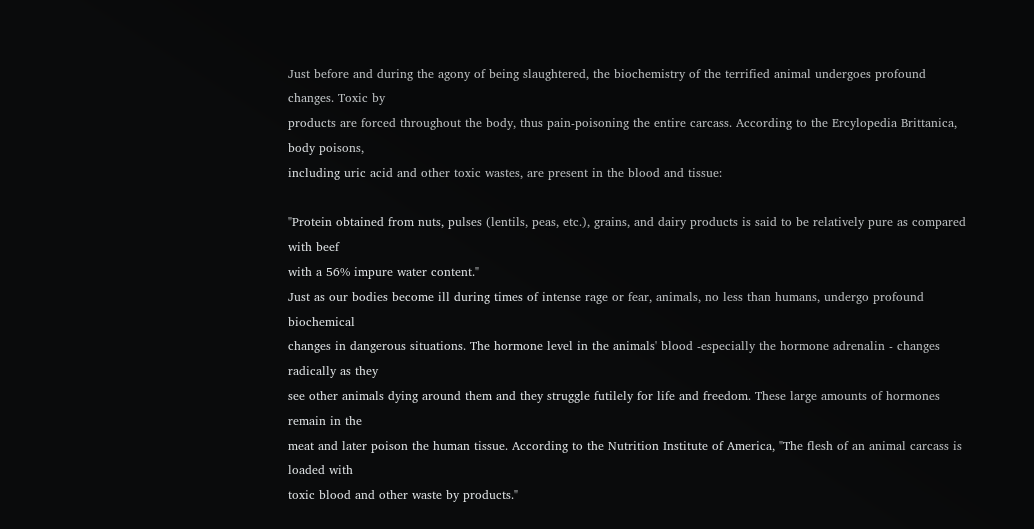Just before and during the agony of being slaughtered, the biochemistry of the terrified animal undergoes profound changes. Toxic by
products are forced throughout the body, thus pain-poisoning the entire carcass. According to the Ercylopedia Brittanica, body poisons,
including uric acid and other toxic wastes, are present in the blood and tissue:

"Protein obtained from nuts, pulses (lentils, peas, etc.), grains, and dairy products is said to be relatively pure as compared with beef
with a 56% impure water content."
Just as our bodies become ill during times of intense rage or fear, animals, no less than humans, undergo profound biochemical
changes in dangerous situations. The hormone level in the animals' blood -especially the hormone adrenalin - changes radically as they
see other animals dying around them and they struggle futilely for life and freedom. These large amounts of hormones remain in the
meat and later poison the human tissue. According to the Nutrition Institute of America, "The flesh of an animal carcass is loaded with
toxic blood and other waste by products."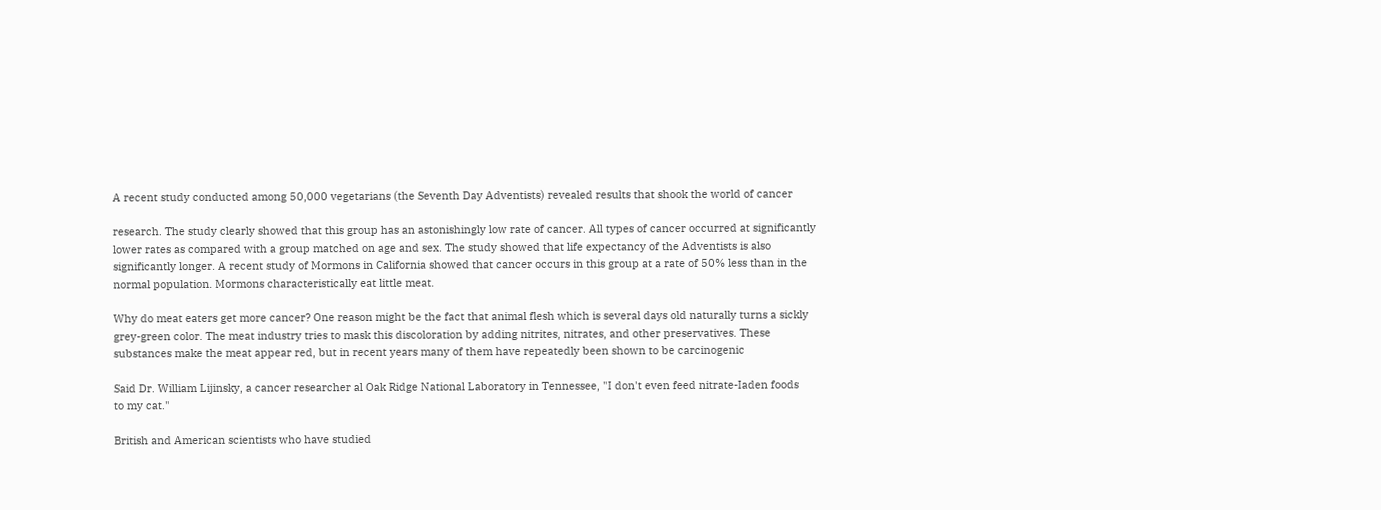A recent study conducted among 50,000 vegetarians (the Seventh Day Adventists) revealed results that shook the world of cancer

research. The study clearly showed that this group has an astonishingly low rate of cancer. All types of cancer occurred at significantly
lower rates as compared with a group matched on age and sex. The study showed that life expectancy of the Adventists is also
significantly longer. A recent study of Mormons in California showed that cancer occurs in this group at a rate of 50% less than in the
normal population. Mormons characteristically eat little meat.

Why do meat eaters get more cancer? One reason might be the fact that animal flesh which is several days old naturally turns a sickly
grey-green color. The meat industry tries to mask this discoloration by adding nitrites, nitrates, and other preservatives. These
substances make the meat appear red, but in recent years many of them have repeatedly been shown to be carcinogenic

Said Dr. William Lijinsky, a cancer researcher al Oak Ridge National Laboratory in Tennessee, "I don't even feed nitrate-Iaden foods
to my cat."

British and American scientists who have studied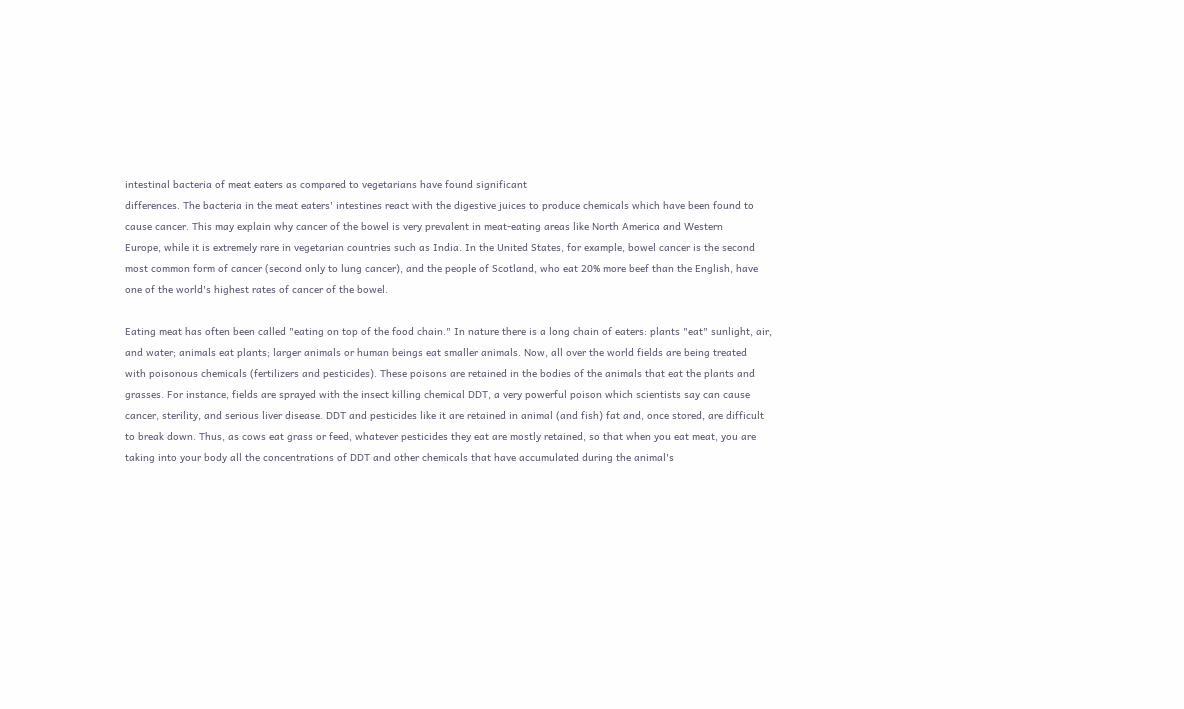intestinal bacteria of meat eaters as compared to vegetarians have found significant
differences. The bacteria in the meat eaters' intestines react with the digestive juices to produce chemicals which have been found to
cause cancer. This may explain why cancer of the bowel is very prevalent in meat-eating areas like North America and Western
Europe, while it is extremely rare in vegetarian countries such as India. In the United States, for example, bowel cancer is the second
most common form of cancer (second only to lung cancer), and the people of Scotland, who eat 20% more beef than the English, have
one of the world's highest rates of cancer of the bowel.

Eating meat has often been called "eating on top of the food chain." In nature there is a long chain of eaters: plants "eat" sunlight, air,
and water; animals eat plants; larger animals or human beings eat smaller animals. Now, all over the world fields are being treated
with poisonous chemicals (fertilizers and pesticides). These poisons are retained in the bodies of the animals that eat the plants and
grasses. For instance, fields are sprayed with the insect killing chemical DDT, a very powerful poison which scientists say can cause
cancer, sterility, and serious liver disease. DDT and pesticides like it are retained in animal (and fish) fat and, once stored, are difficult
to break down. Thus, as cows eat grass or feed, whatever pesticides they eat are mostly retained, so that when you eat meat, you are
taking into your body all the concentrations of DDT and other chemicals that have accumulated during the animal's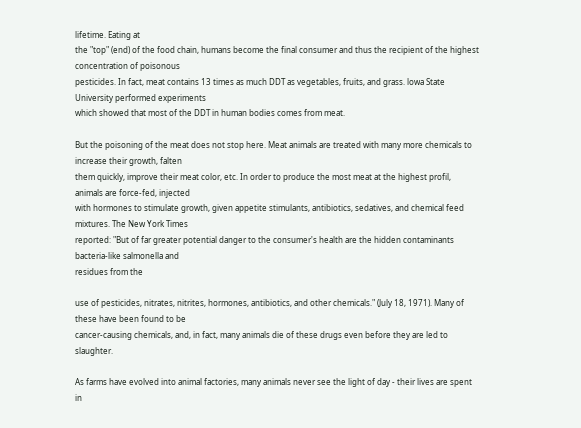lifetime. Eating at
the "top" (end) of the food chain, humans become the final consumer and thus the recipient of the highest concentration of poisonous
pesticides. In fact, meat contains 13 times as much DDT as vegetables, fruits, and grass. lowa State University performed experiments
which showed that most of the DDT in human bodies comes from meat.

But the poisoning of the meat does not stop here. Meat animals are treated with many more chemicals to increase their growth, falten
them quickly, improve their meat color, etc. In order to produce the most meat at the highest profil, animals are force-fed, injected
with hormones to stimulate growth, given appetite stimulants, antibiotics, sedatives, and chemical feed mixtures. The New York Times
reported: "But of far greater potential danger to the consumer's health are the hidden contaminants bacteria-like salmonella and
residues from the

use of pesticides, nitrates, nitrites, hormones, antibiotics, and other chemicals." (July 18, 1971). Many of these have been found to be
cancer-causing chemicals, and, in fact, many animals die of these drugs even before they are led to slaughter.

As farms have evolved into animal factories, many animals never see the light of day - their lives are spent in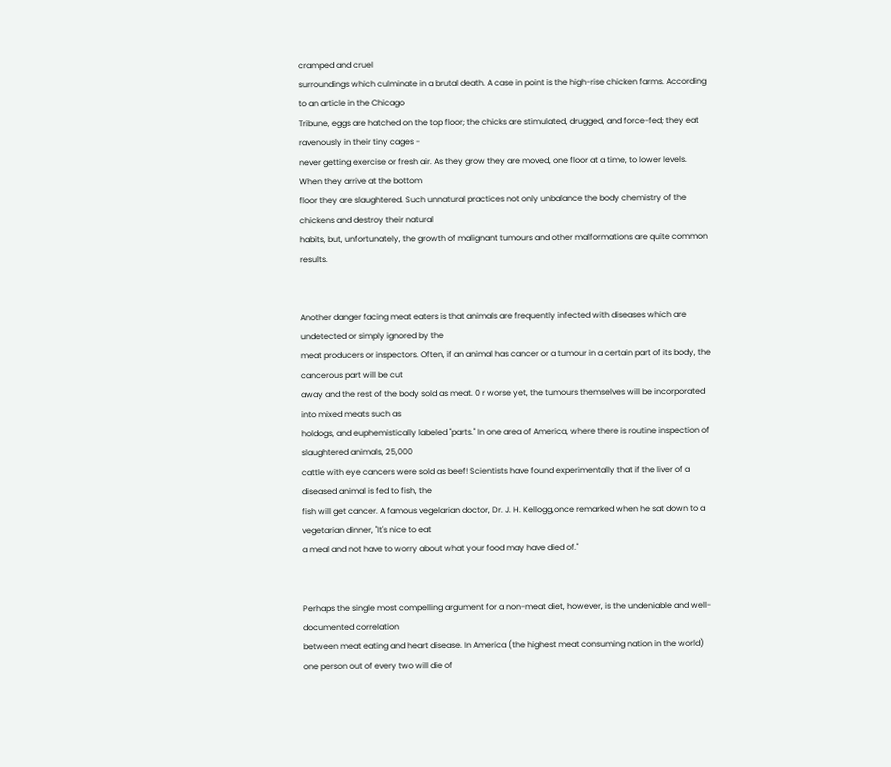cramped and cruel
surroundings which culminate in a brutal death. A case in point is the high-rise chicken farms. According to an article in the Chicago
Tribune, eggs are hatched on the top floor; the chicks are stimulated, drugged, and force-fed; they eat ravenously in their tiny cages -
never getting exercise or fresh air. As they grow they are moved, one floor at a time, to lower levels. When they arrive at the bottom
floor they are slaughtered. Such unnatural practices not only unbalance the body chemistry of the chickens and destroy their natural
habits, but, unfortunately, the growth of malignant tumours and other malformations are quite common results.


Another danger facing meat eaters is that animals are frequently infected with diseases which are undetected or simply ignored by the
meat producers or inspectors. Often, if an animal has cancer or a tumour in a certain part of its body, the cancerous part will be cut
away and the rest of the body sold as meat. 0 r worse yet, the tumours themselves will be incorporated into mixed meats such as
holdogs, and euphemistically labeled "parts." In one area of America, where there is routine inspection of slaughtered animals, 25,000
cattle with eye cancers were sold as beef! Scientists have found experimentally that if the liver of a diseased animal is fed to fish, the
fish will get cancer. A famous vegelarian doctor, Dr. J. H. Kellogg,once remarked when he sat down to a vegetarian dinner, "It's nice to eat
a meal and not have to worry about what your food may have died of."


Perhaps the single most compelling argument for a non-meat diet, however, is the undeniable and well-documented correlation
between meat eating and heart disease. In America (the highest meat consuming nation in the world) one person out of every two will die of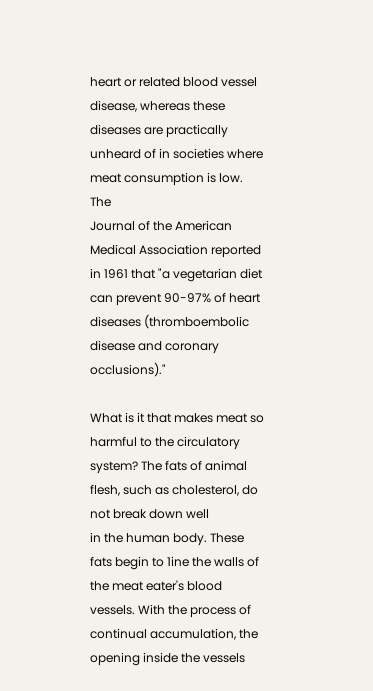heart or related blood vessel disease, whereas these diseases are practically unheard of in societies where meat consumption is low. The
Journal of the American Medical Association reported in 1961 that "a vegetarian diet can prevent 90-97% of heart diseases (thromboembolic
disease and coronary occlusions)."

What is it that makes meat so harmful to the circulatory system? The fats of animal flesh, such as cholesterol, do not break down well
in the human body. These fats begin to 1ine the walls of the meat eater's blood vessels. With the process of continual accumulation, the
opening inside the vessels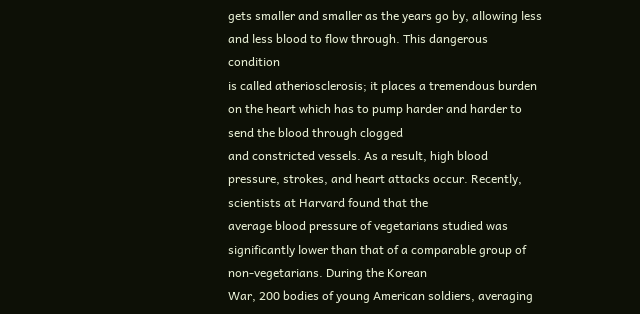gets smaller and smaller as the years go by, allowing less and less blood to flow through. This dangerous condition
is called atheriosclerosis; it places a tremendous burden on the heart which has to pump harder and harder to send the blood through clogged
and constricted vessels. As a result, high blood pressure, strokes, and heart attacks occur. Recently, scientists at Harvard found that the
average blood pressure of vegetarians studied was significantly lower than that of a comparable group of non-vegetarians. During the Korean
War, 200 bodies of young American soldiers, averaging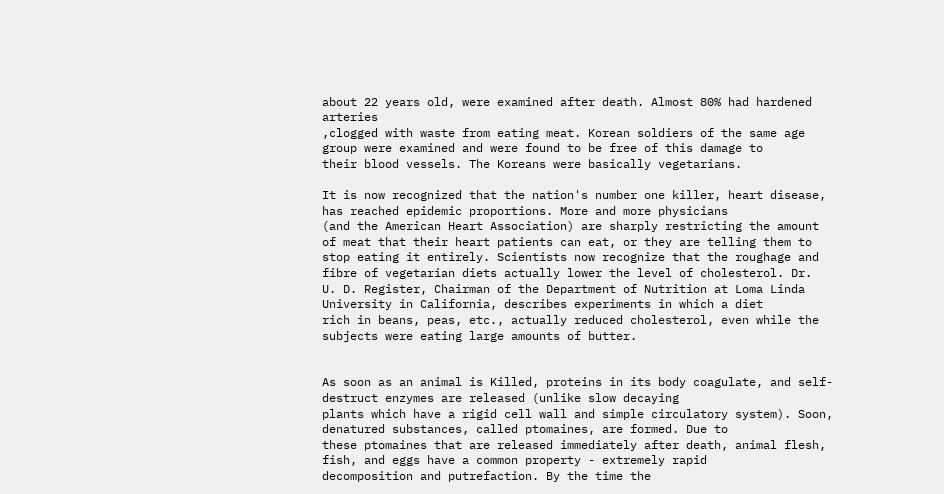about 22 years old, were examined after death. Almost 80% had hardened arteries
,clogged with waste from eating meat. Korean soldiers of the same age group were examined and were found to be free of this damage to
their blood vessels. The Koreans were basically vegetarians.

It is now recognized that the nation's number one killer, heart disease, has reached epidemic proportions. More and more physicians
(and the American Heart Association) are sharply restricting the amount of meat that their heart patients can eat, or they are telling them to
stop eating it entirely. Scientists now recognize that the roughage and fibre of vegetarian diets actually lower the level of cholesterol. Dr.
U. D. Register, Chairman of the Department of Nutrition at Loma Linda University in California, describes experiments in which a diet
rich in beans, peas, etc., actually reduced cholesterol, even while the subjects were eating large amounts of butter.


As soon as an animal is Killed, proteins in its body coagulate, and self-destruct enzymes are released (unlike slow decaying
plants which have a rigid cell wall and simple circulatory system). Soon, denatured substances, called ptomaines, are formed. Due to
these ptomaines that are released immediately after death, animal flesh, fish, and eggs have a common property - extremely rapid
decomposition and putrefaction. By the time the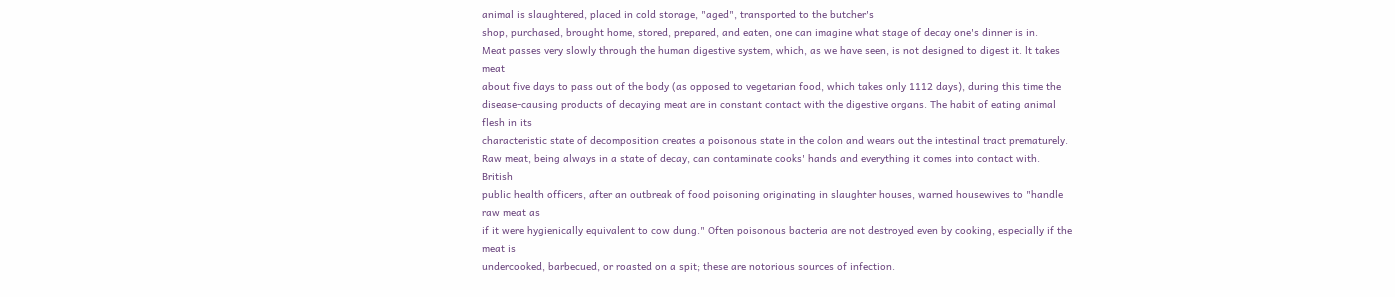animal is slaughtered, placed in cold storage, "aged", transported to the butcher's
shop, purchased, brought home, stored, prepared, and eaten, one can imagine what stage of decay one's dinner is in.
Meat passes very slowly through the human digestive system, which, as we have seen, is not designed to digest it. lt takes meat
about five days to pass out of the body (as opposed to vegetarian food, which takes only 1112 days), during this time the
disease-causing products of decaying meat are in constant contact with the digestive organs. The habit of eating animal flesh in its
characteristic state of decomposition creates a poisonous state in the colon and wears out the intestinal tract prematurely.
Raw meat, being always in a state of decay, can contaminate cooks' hands and everything it comes into contact with. British
public health officers, after an outbreak of food poisoning originating in slaughter houses, warned housewives to "handle raw meat as
if it were hygienically equivalent to cow dung." Often poisonous bacteria are not destroyed even by cooking, especially if the meat is
undercooked, barbecued, or roasted on a spit; these are notorious sources of infection.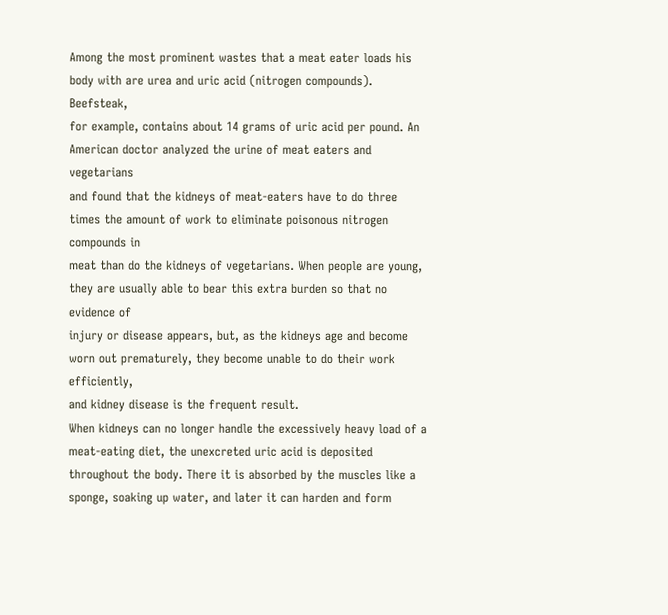Among the most prominent wastes that a meat eater loads his body with are urea and uric acid (nitrogen compounds). Beefsteak,
for example, contains about 14 grams of uric acid per pound. An American doctor analyzed the urine of meat eaters and vegetarians
and found that the kidneys of meat-eaters have to do three times the amount of work to eliminate poisonous nitrogen compounds in
meat than do the kidneys of vegetarians. When people are young, they are usually able to bear this extra burden so that no evidence of
injury or disease appears, but, as the kidneys age and become worn out prematurely, they become unable to do their work efficiently,
and kidney disease is the frequent result.
When kidneys can no longer handle the excessively heavy load of a meat-eating diet, the unexcreted uric acid is deposited
throughout the body. There it is absorbed by the muscles like a sponge, soaking up water, and later it can harden and form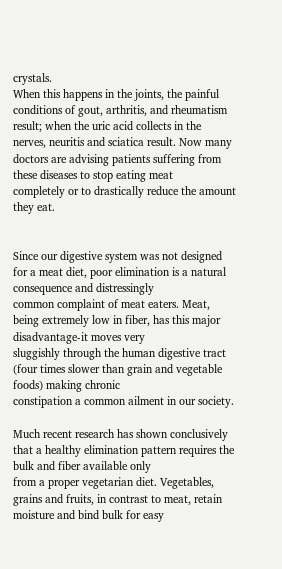crystals.
When this happens in the joints, the painful conditions of gout, arthritis, and rheumatism result; when the uric acid collects in the
nerves, neuritis and sciatica result. Now many doctors are advising patients suffering from these diseases to stop eating meat
completely or to drastically reduce the amount they eat.


Since our digestive system was not designed for a meat diet, poor elimination is a natural consequence and distressingly
common complaint of meat eaters. Meat, being extremely low in fiber, has this major disadvantage-it moves very
sluggishly through the human digestive tract (four times slower than grain and vegetable foods) making chronic
constipation a common ailment in our society.

Much recent research has shown conclusively that a healthy elimination pattern requires the bulk and fiber available only
from a proper vegetarian diet. Vegetables, grains and fruits, in contrast to meat, retain moisture and bind bulk for easy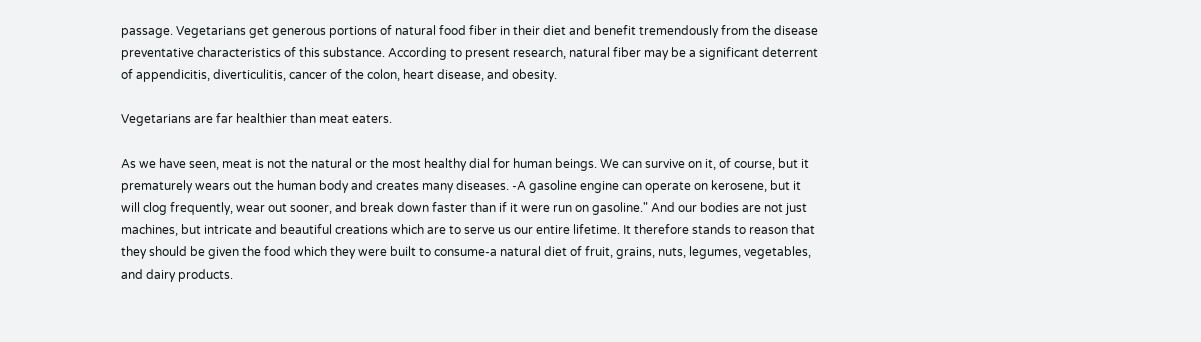passage. Vegetarians get generous portions of natural food fiber in their diet and benefit tremendously from the disease
preventative characteristics of this substance. According to present research, natural fiber may be a significant deterrent
of appendicitis, diverticulitis, cancer of the colon, heart disease, and obesity.

Vegetarians are far healthier than meat eaters.

As we have seen, meat is not the natural or the most healthy dial for human beings. We can survive on it, of course, but it
prematurely wears out the human body and creates many diseases. -A gasoline engine can operate on kerosene, but it
will clog frequently, wear out sooner, and break down faster than if it were run on gasoline." And our bodies are not just
machines, but intricate and beautiful creations which are to serve us our entire lifetime. It therefore stands to reason that
they should be given the food which they were built to consume-a natural diet of fruit, grains, nuts, legumes, vegetables,
and dairy products.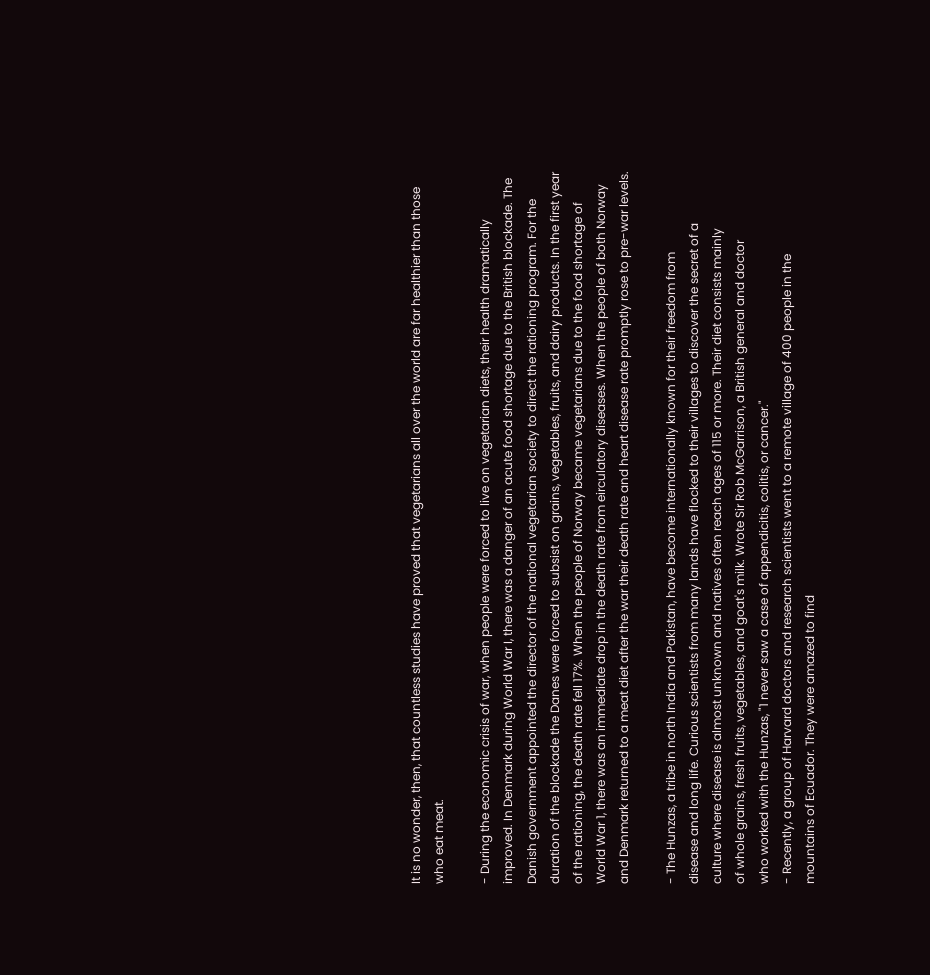It is no wonder, then, that countless studies have proved that vegetarians all over the world are far healthier than those
who eat meat.

- During the economic crisis of war, when people were forced to live on vegetarian diets, their health dramatically
improved. In Denmark during World War I, there was a danger of an acute food shortage due to the British blockade. The
Danish government appointed the director of the national vegetarian society to direct the rationing program. For the
duration of the blockade the Danes were forced to subsist on grains, vegetables, fruits, and dairy products. In the first year
of the rationing, the death rate fell 17%. When the people of Norway became vegetarians due to the food shortage of
World War 1, there was an immediate drop in the death rate from eirculatory diseases. When the people of both Norway
and Denmark returned to a meat diet after the war their death rate and heart disease rate promptly rose to pre-war levels.

- The Hunzas, a tribe in north India and Pakistan, have become internationally known for their freedom from
disease and long life. Curious scientists from many lands have flocked to their villages to discover the secret of a
culture where disease is almost unknown and natives often reach ages of 115 or more. Their diet consists mainly
of whole grains, fresh fruits, vegetables, and goat's milk. Wrote Sir Rob McGarrison, a British general and doctor
who worked with the Hunzas, "1 never saw a case of appendicitis, colitis, or cancer."
- Recently, a group of Harvard doctors and research scientists went to a remote village of 400 people in the
mountains of Ecuador. They were amazed to find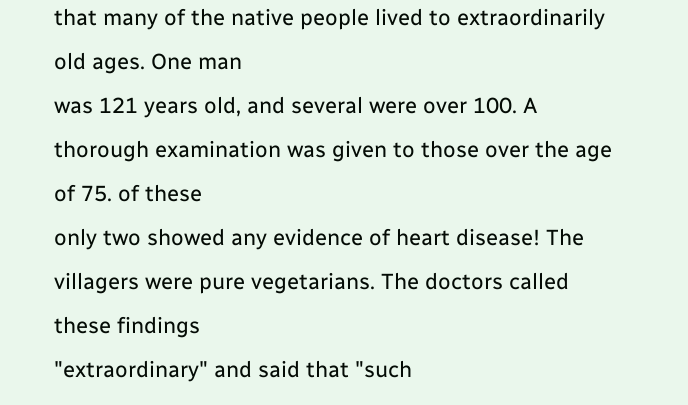that many of the native people lived to extraordinarily old ages. One man
was 121 years old, and several were over 100. A thorough examination was given to those over the age of 75. of these
only two showed any evidence of heart disease! The villagers were pure vegetarians. The doctors called these findings
"extraordinary" and said that "such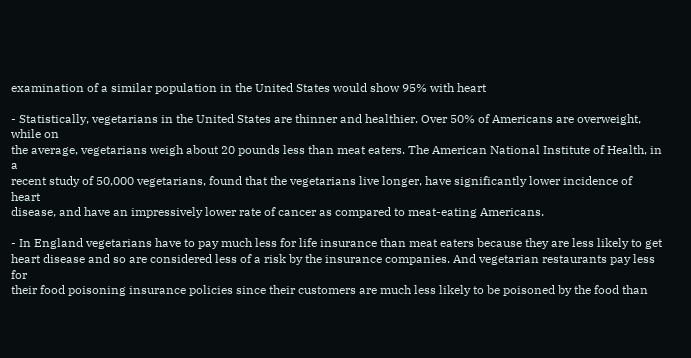examination of a similar population in the United States would show 95% with heart

- Statistically, vegetarians in the United States are thinner and healthier. Over 50% of Americans are overweight, while on
the average, vegetarians weigh about 20 pounds less than meat eaters. The American National Institute of Health, in a
recent study of 50,000 vegetarians, found that the vegetarians live longer, have significantly lower incidence of heart
disease, and have an impressively lower rate of cancer as compared to meat-eating Americans.

- In England vegetarians have to pay much less for life insurance than meat eaters because they are less likely to get
heart disease and so are considered less of a risk by the insurance companies. And vegetarian restaurants pay less for
their food poisoning insurance policies since their customers are much less likely to be poisoned by the food than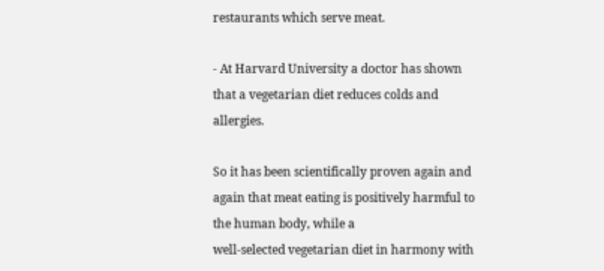restaurants which serve meat.

- At Harvard University a doctor has shown that a vegetarian diet reduces colds and allergies.

So it has been scientifically proven again and again that meat eating is positively harmful to the human body, while a
well-selected vegetarian diet in harmony with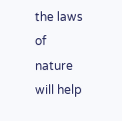the laws of nature will help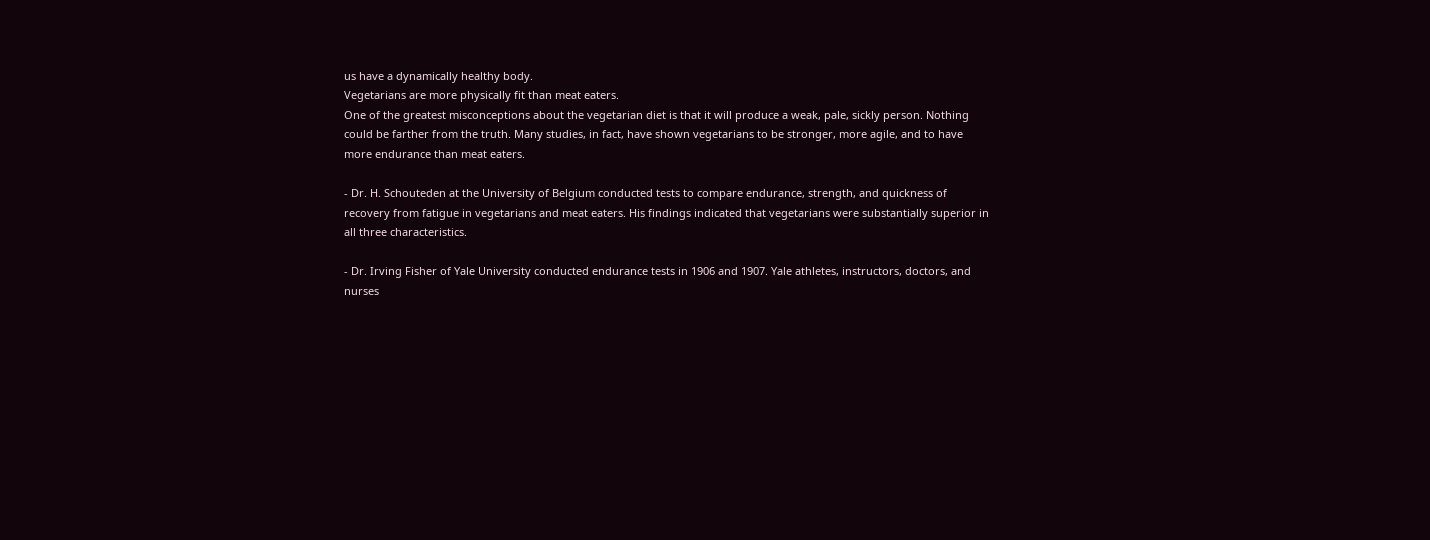us have a dynamically healthy body.
Vegetarians are more physically fit than meat eaters.
One of the greatest misconceptions about the vegetarian diet is that it will produce a weak, pale, sickly person. Nothing
could be farther from the truth. Many studies, in fact, have shown vegetarians to be stronger, more agile, and to have
more endurance than meat eaters.

- Dr. H. Schouteden at the University of Belgium conducted tests to compare endurance, strength, and quickness of
recovery from fatigue in vegetarians and meat eaters. His findings indicated that vegetarians were substantially superior in
all three characteristics.

- Dr. Irving Fisher of Yale University conducted endurance tests in 1906 and 1907. Yale athletes, instructors, doctors, and
nurses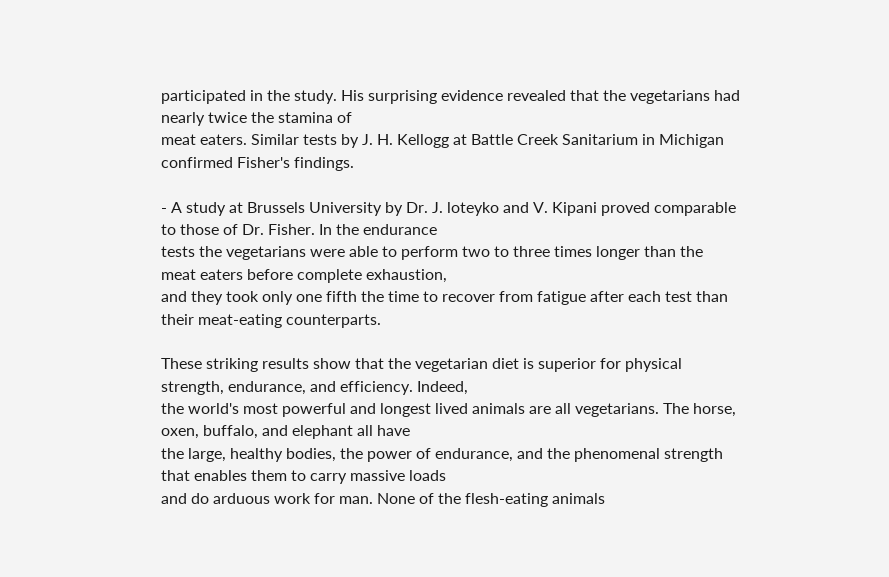participated in the study. His surprising evidence revealed that the vegetarians had nearly twice the stamina of
meat eaters. Similar tests by J. H. Kellogg at Battle Creek Sanitarium in Michigan confirmed Fisher's findings.

- A study at Brussels University by Dr. J. loteyko and V. Kipani proved comparable to those of Dr. Fisher. In the endurance
tests the vegetarians were able to perform two to three times longer than the meat eaters before complete exhaustion,
and they took only one fifth the time to recover from fatigue after each test than their meat-eating counterparts.

These striking results show that the vegetarian diet is superior for physical strength, endurance, and efficiency. Indeed,
the world's most powerful and longest lived animals are all vegetarians. The horse, oxen, buffalo, and elephant all have
the large, healthy bodies, the power of endurance, and the phenomenal strength that enables them to carry massive loads
and do arduous work for man. None of the flesh-eating animals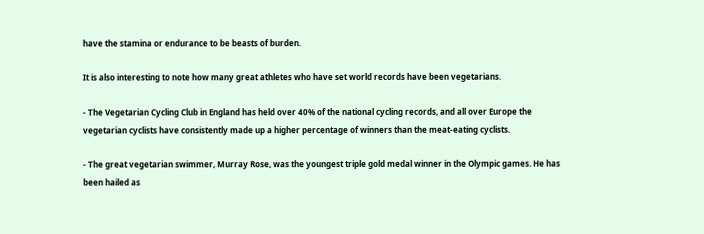have the stamina or endurance to be beasts of burden.

It is also interesting to note how many great athletes who have set world records have been vegetarians.

- The Vegetarian Cycling Club in England has held over 40% of the national cycling records, and all over Europe the
vegetarian cyclists have consistently made up a higher percentage of winners than the meat-eating cyclists.

- The great vegetarian swimmer, Murray Rose, was the youngest triple gold medal winner in the Olympic games. He has
been hailed as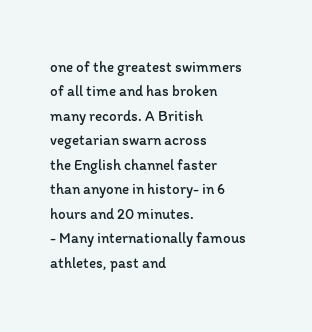one of the greatest swimmers of all time and has broken many records. A British vegetarian swarn across
the English channel faster than anyone in history- in 6 hours and 20 minutes.
- Many internationally famous athletes, past and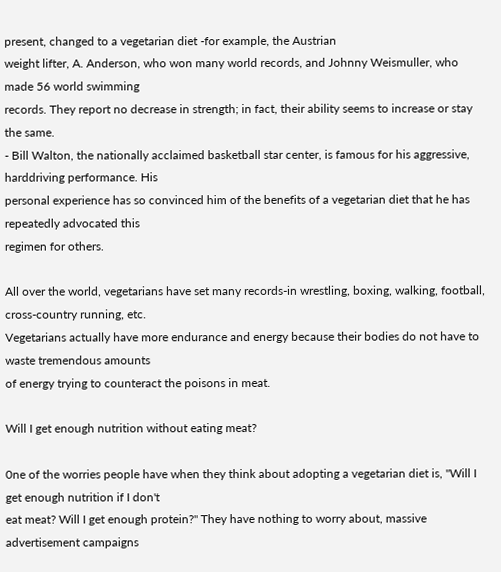present, changed to a vegetarian diet -for example, the Austrian
weight lifter, A. Anderson, who won many world records, and Johnny Weismuller, who made 56 world swimming
records. They report no decrease in strength; in fact, their ability seems to increase or stay the same.
- Bill Walton, the nationally acclaimed basketball star center, is famous for his aggressive, harddriving performance. His
personal experience has so convinced him of the benefits of a vegetarian diet that he has repeatedly advocated this
regimen for others.

All over the world, vegetarians have set many records-in wrestling, boxing, walking, football, cross-country running, etc.
Vegetarians actually have more endurance and energy because their bodies do not have to waste tremendous amounts
of energy trying to counteract the poisons in meat.

Will I get enough nutrition without eating meat?

0ne of the worries people have when they think about adopting a vegetarian diet is, "Will I get enough nutrition if I don't
eat meat? Will I get enough protein?" They have nothing to worry about, massive advertisement campaigns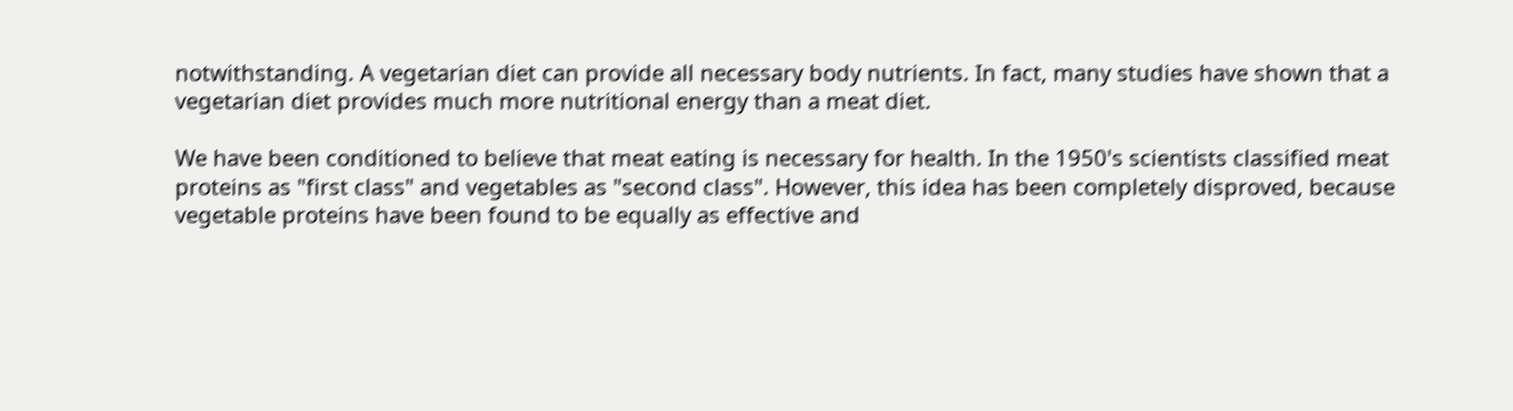notwithstanding. A vegetarian diet can provide all necessary body nutrients. In fact, many studies have shown that a
vegetarian diet provides much more nutritional energy than a meat diet.

We have been conditioned to believe that meat eating is necessary for health. In the 1950's scientists classified meat
proteins as "first class" and vegetables as "second class". However, this idea has been completely disproved, because
vegetable proteins have been found to be equally as effective and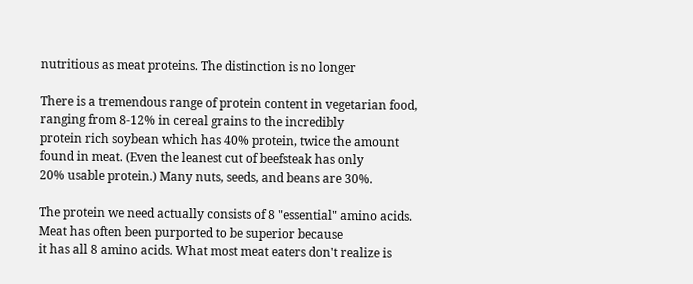nutritious as meat proteins. The distinction is no longer

There is a tremendous range of protein content in vegetarian food, ranging from 8-12% in cereal grains to the incredibly
protein rich soybean which has 40% protein, twice the amount found in meat. (Even the leanest cut of beefsteak has only
20% usable protein.) Many nuts, seeds, and beans are 30%.

The protein we need actually consists of 8 "essential" amino acids. Meat has often been purported to be superior because
it has all 8 amino acids. What most meat eaters don't realize is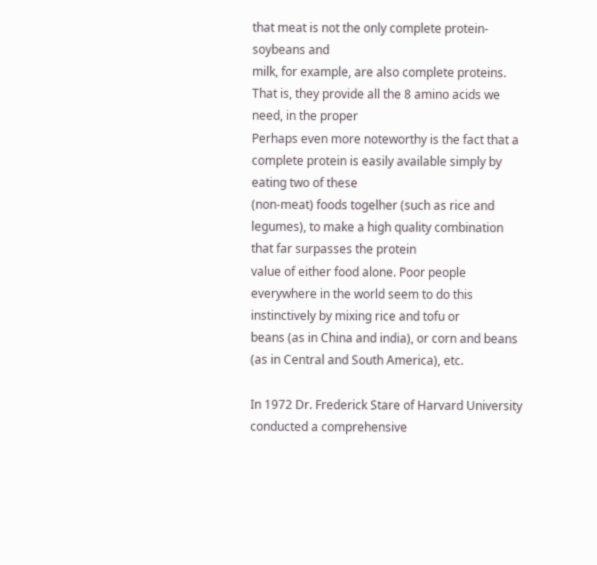that meat is not the only complete protein-soybeans and
milk, for example, are also complete proteins. That is, they provide all the 8 amino acids we need, in the proper
Perhaps even more noteworthy is the fact that a complete protein is easily available simply by eating two of these
(non-meat) foods togelher (such as rice and legumes), to make a high quality combination that far surpasses the protein
value of either food alone. Poor people everywhere in the world seem to do this instinctively by mixing rice and tofu or
beans (as in China and india), or corn and beans (as in Central and South America), etc.

In 1972 Dr. Frederick Stare of Harvard University conducted a comprehensive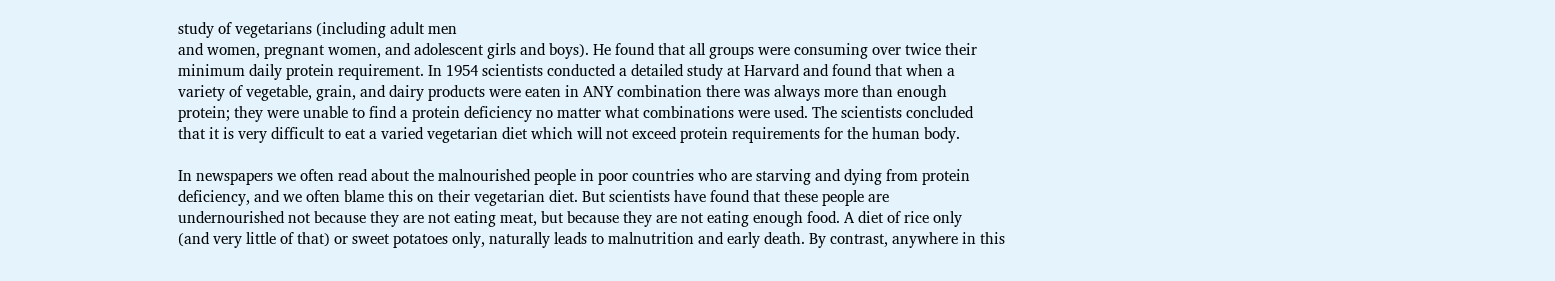study of vegetarians (including adult men
and women, pregnant women, and adolescent girls and boys). He found that all groups were consuming over twice their
minimum daily protein requirement. In 1954 scientists conducted a detailed study at Harvard and found that when a
variety of vegetable, grain, and dairy products were eaten in ANY combination there was always more than enough
protein; they were unable to find a protein deficiency no matter what combinations were used. The scientists concluded
that it is very difficult to eat a varied vegetarian diet which will not exceed protein requirements for the human body.

In newspapers we often read about the malnourished people in poor countries who are starving and dying from protein
deficiency, and we often blame this on their vegetarian diet. But scientists have found that these people are
undernourished not because they are not eating meat, but because they are not eating enough food. A diet of rice only
(and very little of that) or sweet potatoes only, naturally leads to malnutrition and early death. By contrast, anywhere in this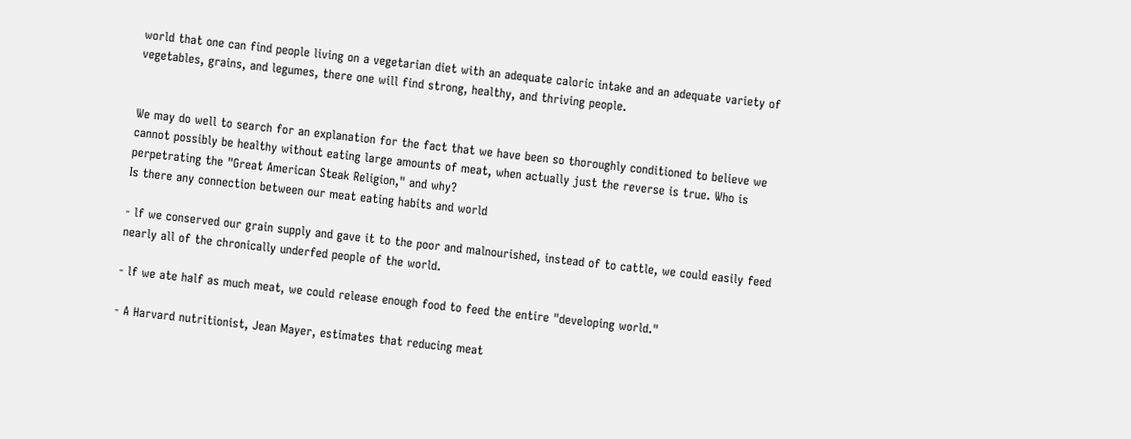world that one can find people living on a vegetarian diet with an adequate caloric intake and an adequate variety of
vegetables, grains, and legumes, there one will find strong, healthy, and thriving people.


We may do well to search for an explanation for the fact that we have been so thoroughly conditioned to believe we
cannot possibly be healthy without eating large amounts of meat, when actually just the reverse is true. Who is
perpetrating the "Great American Steak Religion," and why?
Is there any connection between our meat eating habits and world

- lf we conserved our grain supply and gave it to the poor and malnourished, instead of to cattle, we could easily feed
nearly all of the chronically underfed people of the world.

- lf we ate half as much meat, we could release enough food to feed the entire "developing world."

- A Harvard nutritionist, Jean Mayer, estimates that reducing meat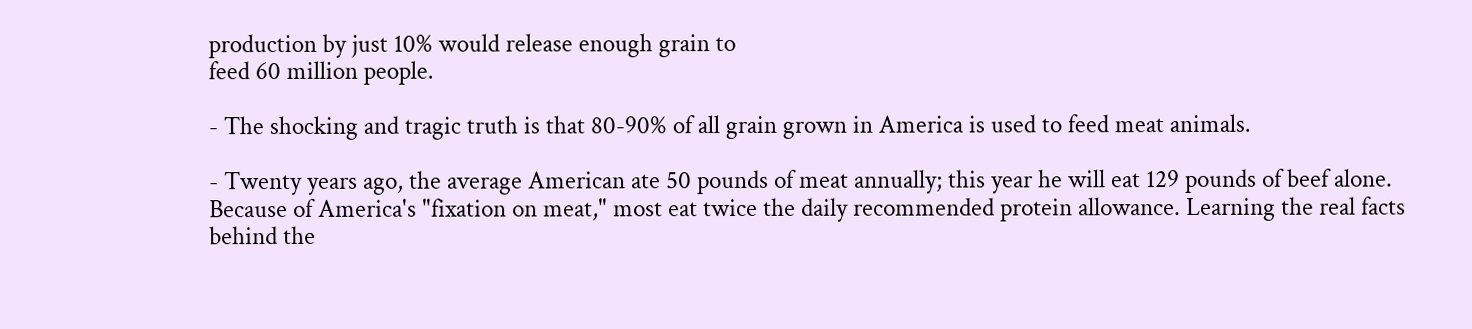production by just 10% would release enough grain to
feed 60 million people.

- The shocking and tragic truth is that 80-90% of all grain grown in America is used to feed meat animals.

- Twenty years ago, the average American ate 50 pounds of meat annually; this year he will eat 129 pounds of beef alone.
Because of America's "fixation on meat," most eat twice the daily recommended protein allowance. Learning the real facts
behind the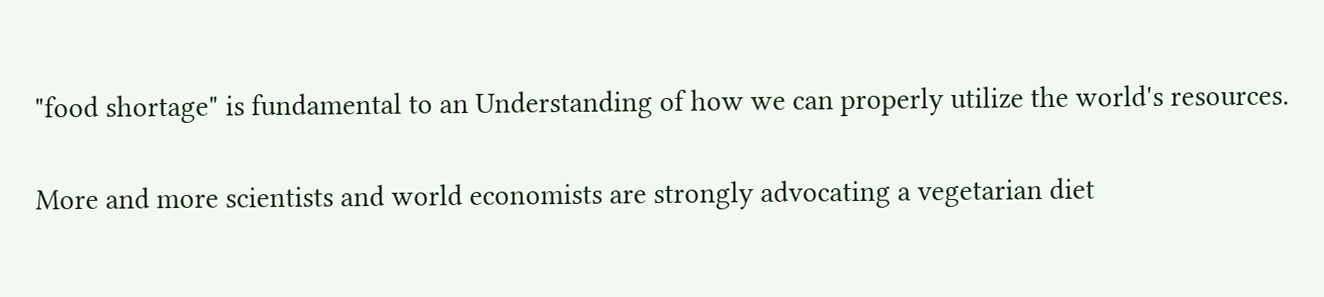"food shortage" is fundamental to an Understanding of how we can properly utilize the world's resources.

More and more scientists and world economists are strongly advocating a vegetarian diet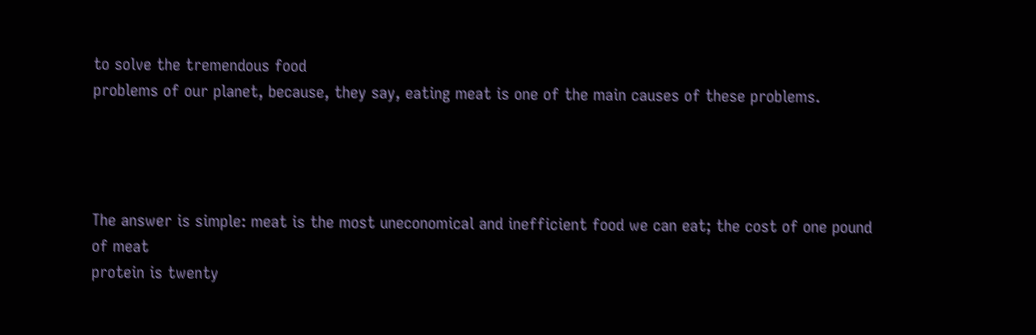to solve the tremendous food
problems of our planet, because, they say, eating meat is one of the main causes of these problems.




The answer is simple: meat is the most uneconomical and inefficient food we can eat; the cost of one pound of meat
protein is twenty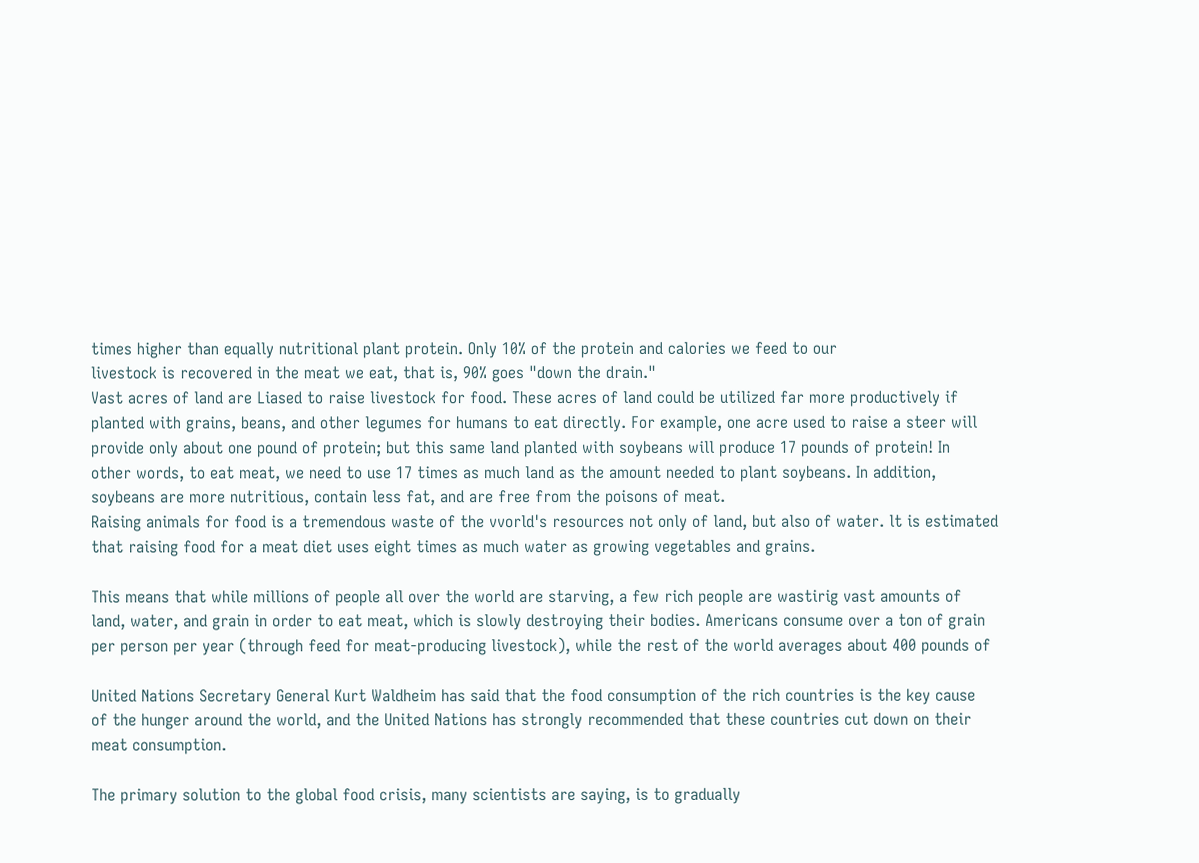times higher than equally nutritional plant protein. Only 10% of the protein and calories we feed to our
livestock is recovered in the meat we eat, that is, 90% goes "down the drain."
Vast acres of land are Liased to raise livestock for food. These acres of land could be utilized far more productively if
planted with grains, beans, and other legumes for humans to eat directly. For example, one acre used to raise a steer will
provide only about one pound of protein; but this same land planted with soybeans will produce 17 pounds of protein! In
other words, to eat meat, we need to use 17 times as much land as the amount needed to plant soybeans. In addition,
soybeans are more nutritious, contain less fat, and are free from the poisons of meat.
Raising animals for food is a tremendous waste of the vvorld's resources not only of land, but also of water. lt is estimated
that raising food for a meat diet uses eight times as much water as growing vegetables and grains.

This means that while millions of people all over the world are starving, a few rich people are wastirig vast amounts of
land, water, and grain in order to eat meat, which is slowly destroying their bodies. Americans consume over a ton of grain
per person per year (through feed for meat-producing livestock), while the rest of the world averages about 400 pounds of

United Nations Secretary General Kurt Waldheim has said that the food consumption of the rich countries is the key cause
of the hunger around the world, and the United Nations has strongly recommended that these countries cut down on their
meat consumption.

The primary solution to the global food crisis, many scientists are saying, is to gradually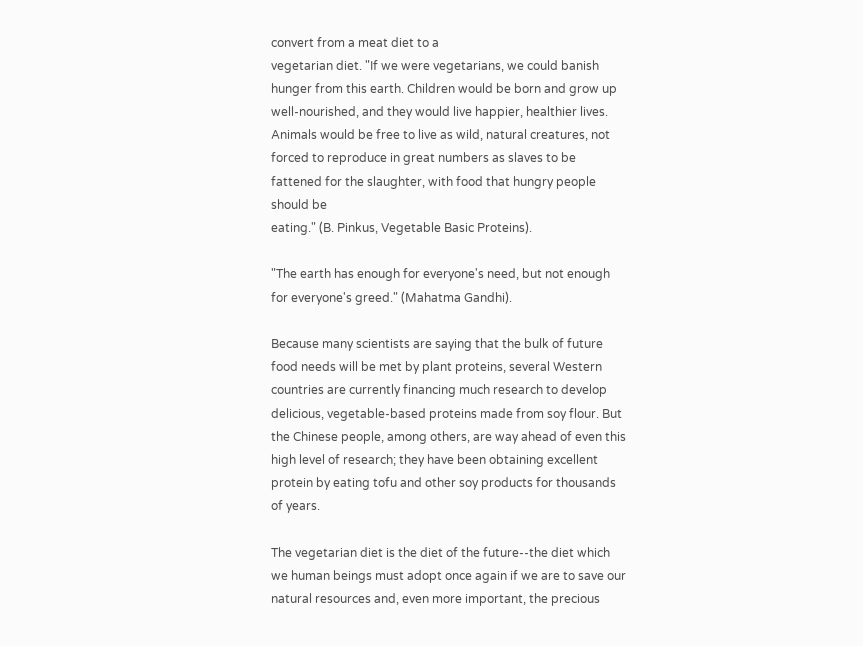convert from a meat diet to a
vegetarian diet. "If we were vegetarians, we could banish hunger from this earth. Children would be born and grow up
well-nourished, and they would live happier, healthier lives. Animals would be free to live as wild, natural creatures, not
forced to reproduce in great numbers as slaves to be fattened for the slaughter, with food that hungry people should be
eating." (B. Pinkus, Vegetable Basic Proteins).

"The earth has enough for everyone's need, but not enough for everyone's greed." (Mahatma Gandhi).

Because many scientists are saying that the bulk of future food needs will be met by plant proteins, several Western
countries are currently financing much research to develop delicious, vegetable-based proteins made from soy flour. But
the Chinese people, among others, are way ahead of even this high level of research; they have been obtaining excellent
protein by eating tofu and other soy products for thousands of years.

The vegetarian diet is the diet of the future--the diet which we human beings must adopt once again if we are to save our
natural resources and, even more important, the precious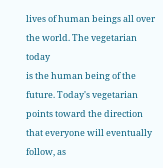lives of human beings all over the world. The vegetarian today
is the human being of the future. Today's vegetarian points toward the direction that everyone will eventually follow, as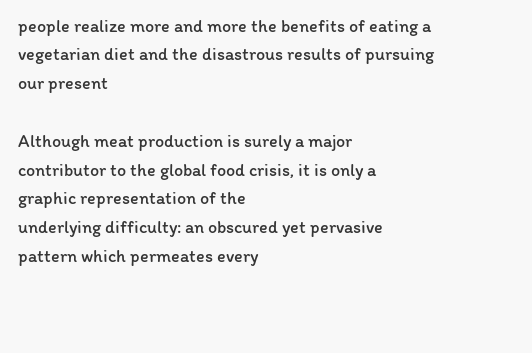people realize more and more the benefits of eating a vegetarian diet and the disastrous results of pursuing our present

Although meat production is surely a major contributor to the global food crisis, it is only a graphic representation of the
underlying difficulty: an obscured yet pervasive pattern which permeates every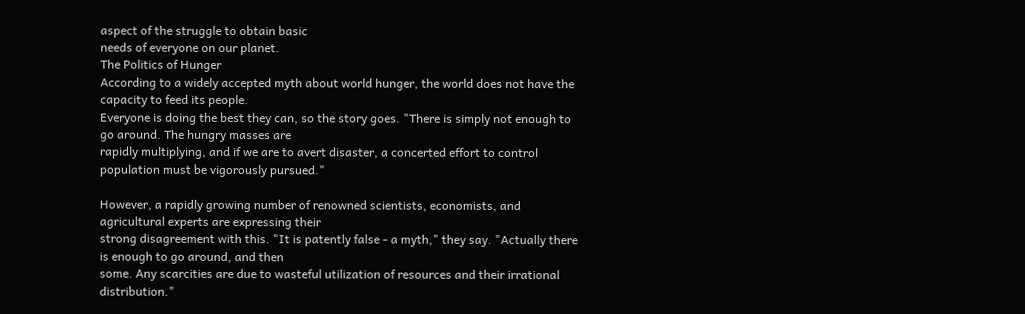aspect of the struggle to obtain basic
needs of everyone on our planet.
The Politics of Hunger
According to a widely accepted myth about world hunger, the world does not have the capacity to feed its people.
Everyone is doing the best they can, so the story goes. "There is simply not enough to go around. The hungry masses are
rapidly multiplying, and if we are to avert disaster, a concerted effort to control population must be vigorously pursued."

However, a rapidly growing number of renowned scientists, economists, and agricultural experts are expressing their
strong disagreement with this. "It is patently false - a myth," they say. "Actually there is enough to go around, and then
some. Any scarcities are due to wasteful utilization of resources and their irrational distribution."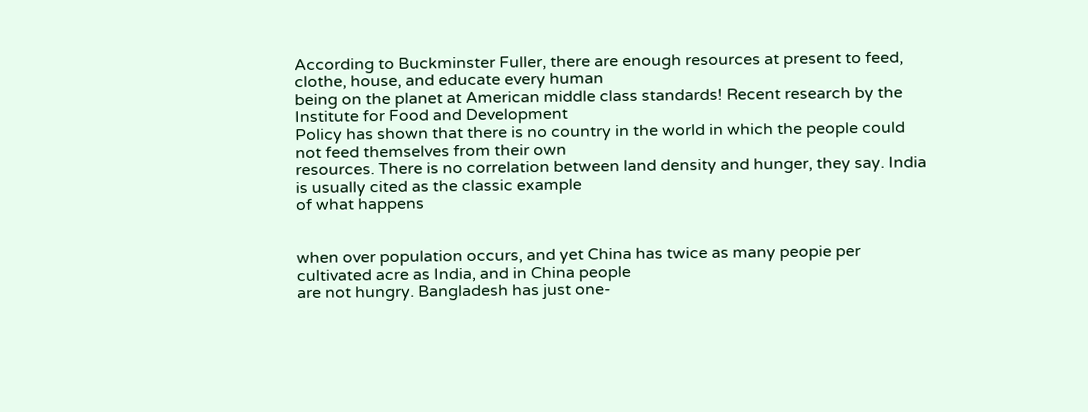According to Buckminster Fuller, there are enough resources at present to feed, clothe, house, and educate every human
being on the planet at American middle class standards! Recent research by the Institute for Food and Development
Policy has shown that there is no country in the world in which the people could not feed themselves from their own
resources. There is no correlation between land density and hunger, they say. India is usually cited as the classic example
of what happens


when over population occurs, and yet China has twice as many peopie per cultivated acre as India, and in China people
are not hungry. Bangladesh has just one-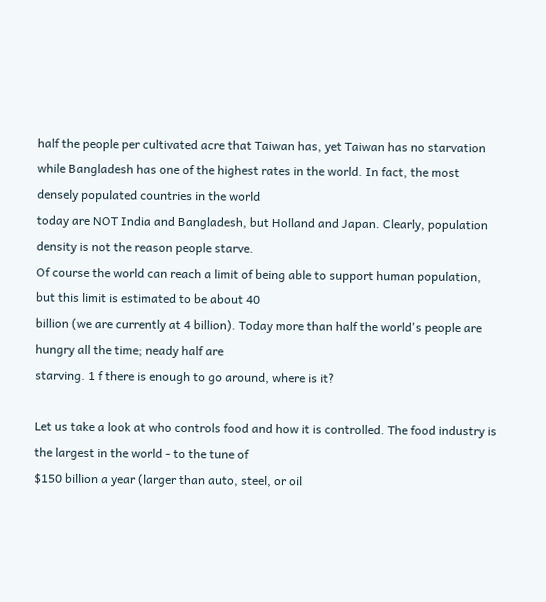half the people per cultivated acre that Taiwan has, yet Taiwan has no starvation
while Bangladesh has one of the highest rates in the world. In fact, the most densely populated countries in the world
today are NOT India and Bangladesh, but Holland and Japan. Clearly, population density is not the reason people starve.
Of course the world can reach a limit of being able to support human population, but this limit is estimated to be about 40
billion (we are currently at 4 billion). Today more than half the world's people are hungry all the time; neady half are
starving. 1 f there is enough to go around, where is it?

Let us take a look at who controls food and how it is controlled. The food industry is the largest in the world - to the tune of
$150 billion a year (larger than auto, steel, or oil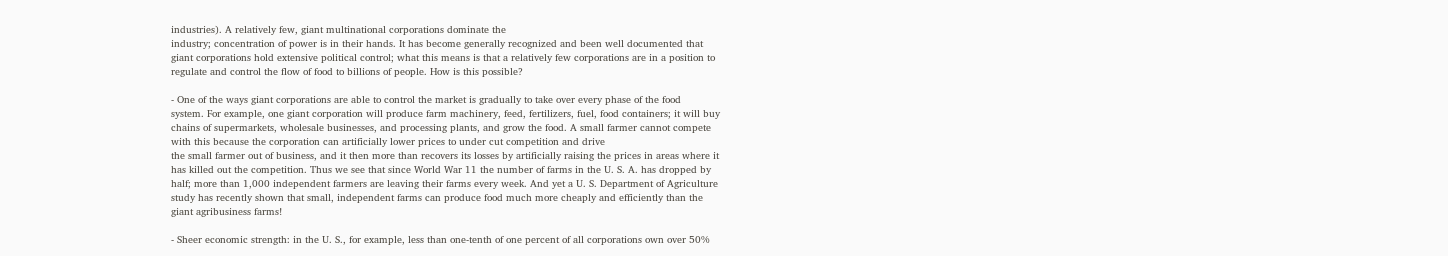industries). A relatively few, giant multinational corporations dominate the
industry; concentration of power is in their hands. It has become generally recognized and been well documented that
giant corporations hold extensive political control; what this means is that a relatively few corporations are in a position to
regulate and control the flow of food to billions of people. How is this possible?

- One of the ways giant corporations are able to control the market is gradually to take over every phase of the food
system. For example, one giant corporation will produce farm machinery, feed, fertilizers, fuel, food containers; it will buy
chains of supermarkets, wholesale businesses, and processing plants, and grow the food. A small farmer cannot compete
with this because the corporation can artificially lower prices to under cut competition and drive
the small farmer out of business, and it then more than recovers its losses by artificially raising the prices in areas where it
has killed out the competition. Thus we see that since World War 11 the number of farms in the U. S. A. has dropped by
half; more than 1,000 independent farmers are leaving their farms every week. And yet a U. S. Department of Agriculture
study has recently shown that small, independent farms can produce food much more cheaply and efficiently than the
giant agribusiness farms!

- Sheer economic strength: in the U. S., for example, less than one-tenth of one percent of all corporations own over 50%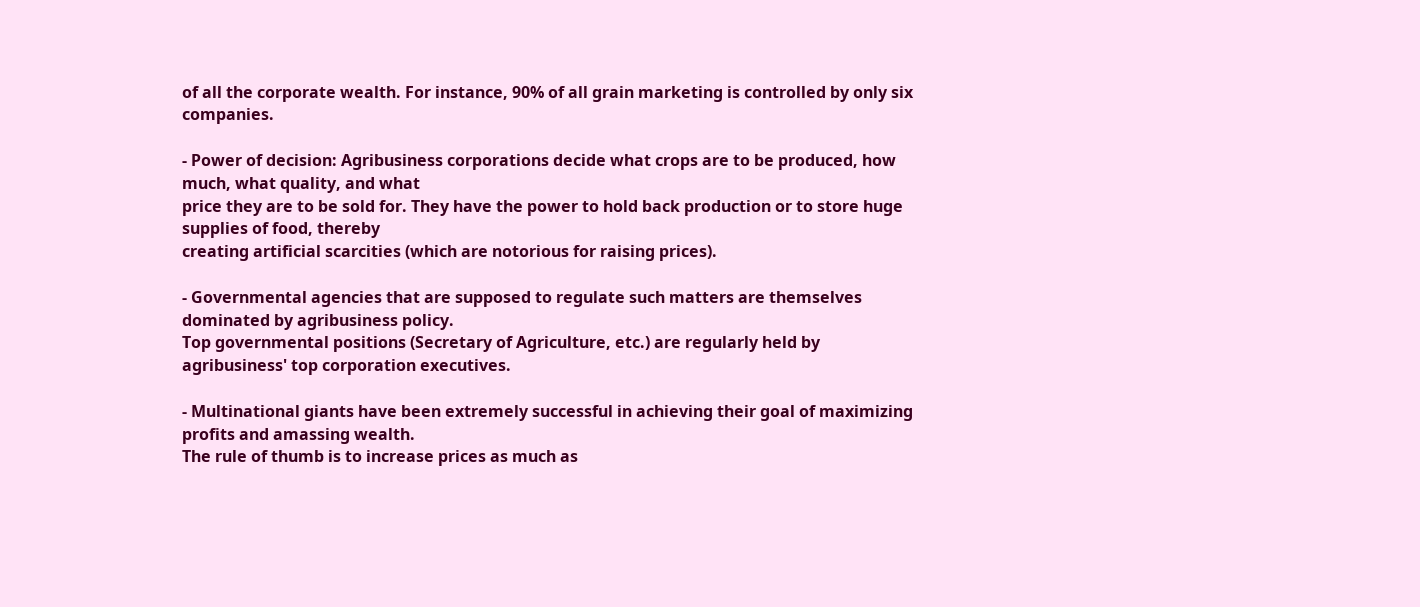of all the corporate wealth. For instance, 90% of all grain marketing is controlled by only six companies.

- Power of decision: Agribusiness corporations decide what crops are to be produced, how much, what quality, and what
price they are to be sold for. They have the power to hold back production or to store huge supplies of food, thereby
creating artificial scarcities (which are notorious for raising prices).

- Governmental agencies that are supposed to regulate such matters are themselves dominated by agribusiness policy.
Top governmental positions (Secretary of Agriculture, etc.) are regularly held by agribusiness' top corporation executives.

- Multinational giants have been extremely successful in achieving their goal of maximizing profits and amassing wealth.
The rule of thumb is to increase prices as much as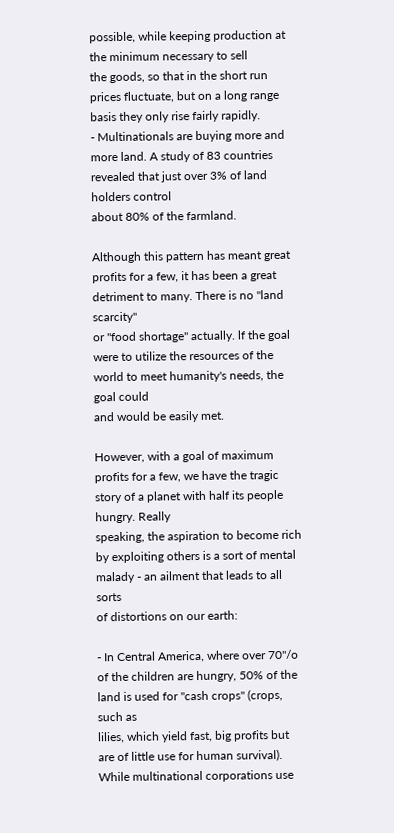possible, while keeping production at the minimum necessary to sell
the goods, so that in the short run prices fluctuate, but on a long range basis they only rise fairly rapidly.
- Multinationals are buying more and more land. A study of 83 countries revealed that just over 3% of land holders control
about 80% of the farmland.

Although this pattern has meant great profits for a few, it has been a great detriment to many. There is no "land scarcity"
or "food shortage" actually. lf the goal were to utilize the resources of the world to meet humanity's needs, the goal could
and would be easily met.

However, with a goal of maximum profits for a few, we have the tragic story of a planet with half its people hungry. Really
speaking, the aspiration to become rich by exploiting others is a sort of mental malady - an ailment that leads to all sorts
of distortions on our earth:

- In Central America, where over 70"/o of the children are hungry, 50% of the land is used for "cash crops" (crops, such as
lilies, which yield fast, big profits but are of little use for human survival). While multinational corporations use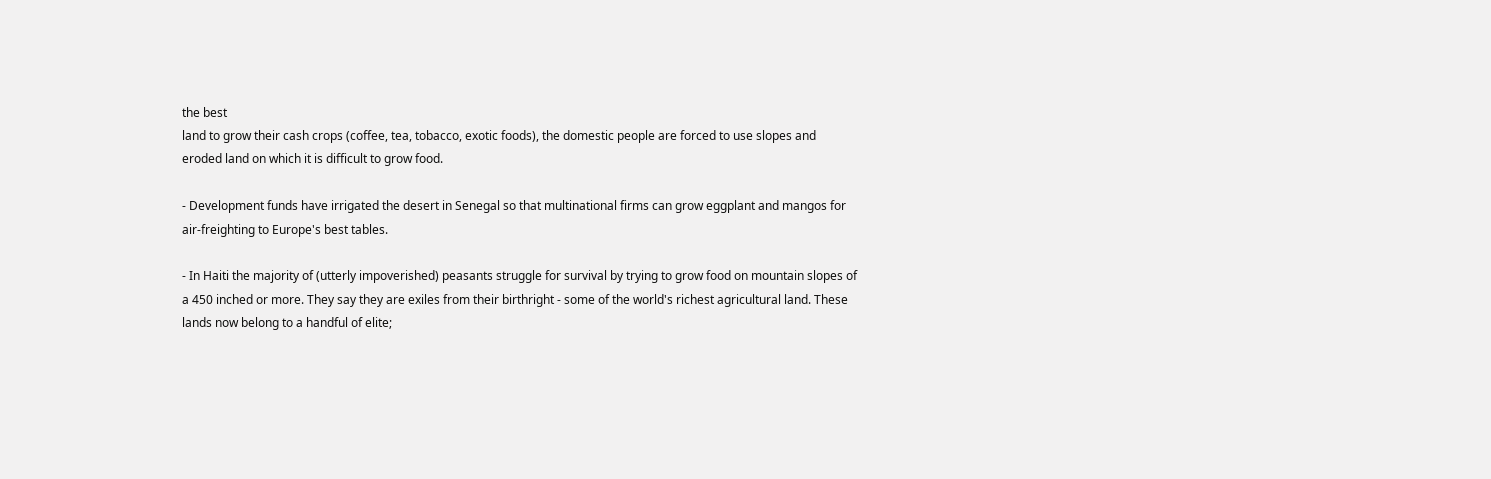the best
land to grow their cash crops (coffee, tea, tobacco, exotic foods), the domestic people are forced to use slopes and
eroded land on which it is difficult to grow food.

- Development funds have irrigated the desert in Senegal so that multinational firms can grow eggplant and mangos for
air-freighting to Europe's best tables.

- In Haiti the majority of (utterly impoverished) peasants struggle for survival by trying to grow food on mountain slopes of
a 450 inched or more. They say they are exiles from their birthright - some of the world's richest agricultural land. These
lands now belong to a handful of elite;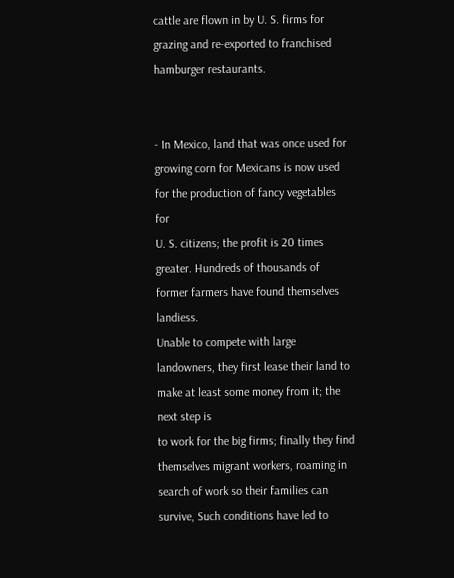cattle are flown in by U. S. firms for grazing and re-exported to franchised
hamburger restaurants.


- In Mexico, land that was once used for growing corn for Mexicans is now used for the production of fancy vegetables for
U. S. citizens; the profit is 20 times greater. Hundreds of thousands of former farmers have found themselves landiess.
Unable to compete with large landowners, they first lease their land to make at least some money from it; the next step is
to work for the big firms; finally they find themselves migrant workers, roaming in search of work so their families can
survive, Such conditions have led to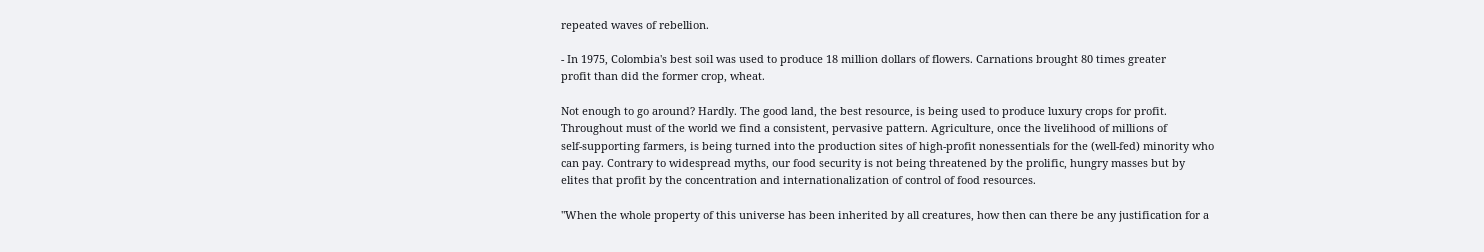repeated waves of rebellion.

- In 1975, Colombia's best soil was used to produce 18 million dollars of flowers. Carnations brought 80 times greater
profit than did the former crop, wheat.

Not enough to go around? Hardly. The good land, the best resource, is being used to produce luxury crops for profit.
Throughout must of the world we find a consistent, pervasive pattern. Agriculture, once the livelihood of millions of
self-supporting farmers, is being turned into the production sites of high-profit nonessentials for the (well-fed) minority who
can pay. Contrary to widespread myths, our food security is not being threatened by the prolific, hungry masses but by
elites that profit by the concentration and internationalization of control of food resources.

"When the whole property of this universe has been inherited by all creatures, how then can there be any justification for a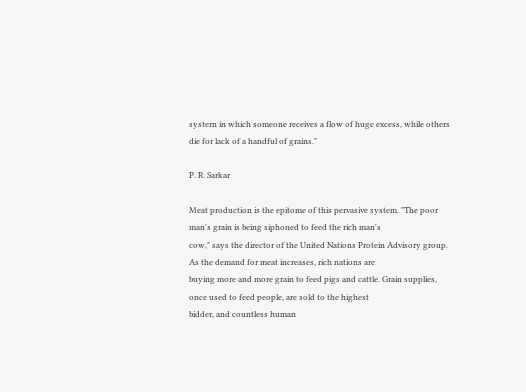systern in which someone receives a flow of huge excess, while others die for lack of a handful of grains."

P. R. Sarkar

Meat production is the epitome of this pervasive system. "The poor man's grain is being siphoned to feed the rich man's
cow," says the director of the United Nations Protein Advisory group. As the demand for meat increases, rich nations are
buying more and more grain to feed pigs and cattle. Grain supplies, once used to feed people, are sold to the highest
bidder, and countless human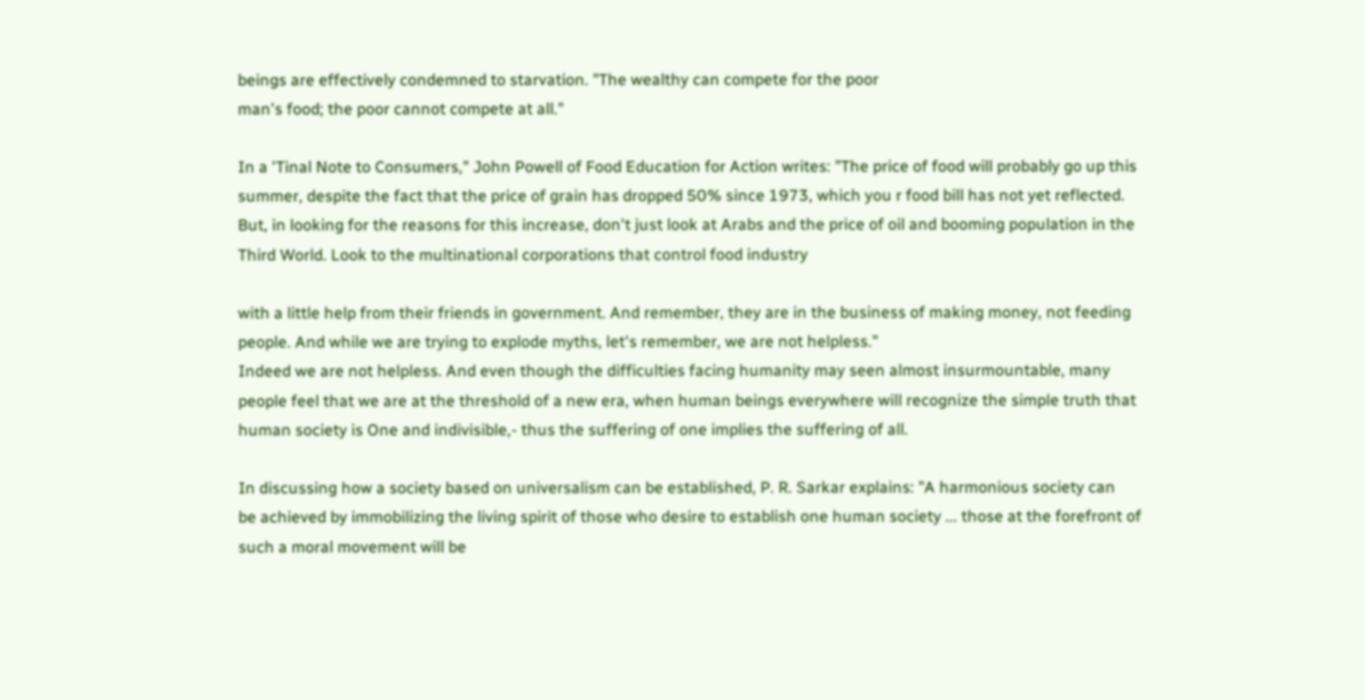beings are effectively condemned to starvation. "The wealthy can compete for the poor
man's food; the poor cannot compete at all."

In a 'Tinal Note to Consumers," John Powell of Food Education for Action writes: "The price of food will probably go up this
summer, despite the fact that the price of grain has dropped 50% since 1973, which you r food bill has not yet reflected.
But, in looking for the reasons for this increase, don't just look at Arabs and the price of oil and booming population in the
Third World. Look to the multinational corporations that control food industry

with a little help from their friends in government. And remember, they are in the business of making money, not feeding
people. And while we are trying to explode myths, let's remember, we are not helpless."
Indeed we are not helpless. And even though the difficulties facing humanity may seen almost insurmountable, many
people feel that we are at the threshold of a new era, when human beings everywhere will recognize the simple truth that
human society is One and indivisible,- thus the suffering of one implies the suffering of all.

In discussing how a society based on universalism can be established, P. R. Sarkar explains: "A harmonious society can
be achieved by immobilizing the living spirit of those who desire to establish one human society ... those at the forefront of
such a moral movement will be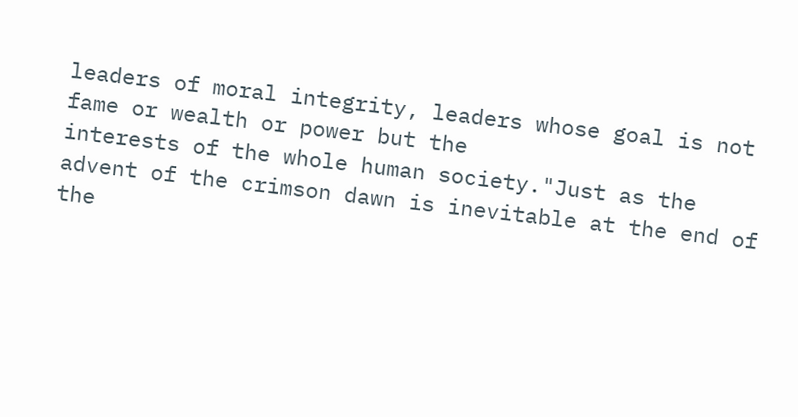leaders of moral integrity, leaders whose goal is not fame or wealth or power but the
interests of the whole human society."Just as the advent of the crimson dawn is inevitable at the end of the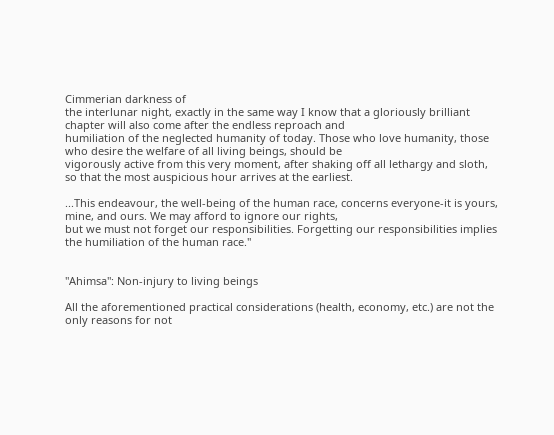Cimmerian darkness of
the interlunar night, exactly in the same way I know that a gloriously brilliant chapter will also come after the endless reproach and
humiliation of the neglected humanity of today. Those who love humanity, those who desire the welfare of all living beings, should be
vigorously active from this very moment, after shaking off all lethargy and sloth, so that the most auspicious hour arrives at the earliest.

...This endeavour, the well-being of the human race, concerns everyone-it is yours, mine, and ours. We may afford to ignore our rights,
but we must not forget our responsibilities. Forgetting our responsibilities implies the humiliation of the human race."


"Ahimsa": Non-injury to living beings

All the aforementioned practical considerations (health, economy, etc.) are not the only reasons for not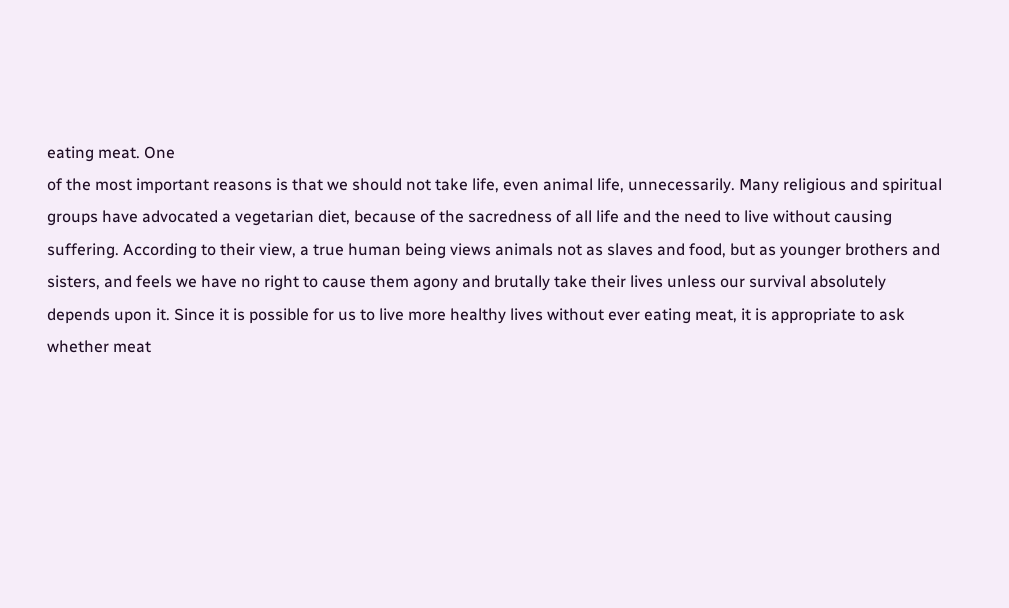eating meat. One
of the most important reasons is that we should not take life, even animal life, unnecessarily. Many religious and spiritual
groups have advocated a vegetarian diet, because of the sacredness of all life and the need to live without causing
suffering. According to their view, a true human being views animals not as slaves and food, but as younger brothers and
sisters, and feels we have no right to cause them agony and brutally take their lives unless our survival absolutely
depends upon it. Since it is possible for us to live more healthy lives without ever eating meat, it is appropriate to ask
whether meat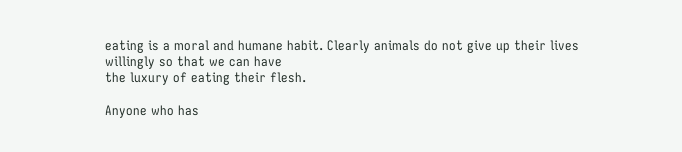eating is a moral and humane habit. Clearly animals do not give up their lives willingly so that we can have
the luxury of eating their flesh.

Anyone who has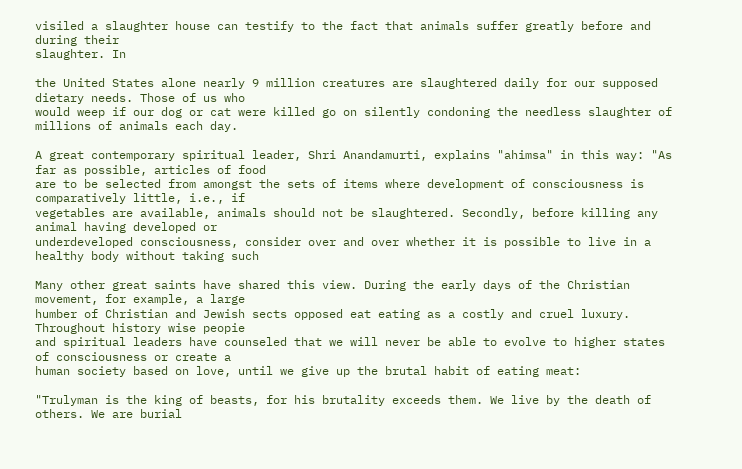visiled a slaughter house can testify to the fact that animals suffer greatly before and during their
slaughter. In

the United States alone nearly 9 million creatures are slaughtered daily for our supposed dietary needs. Those of us who
would weep if our dog or cat were killed go on silently condoning the needless slaughter of millions of animals each day.

A great contemporary spiritual leader, Shri Anandamurti, explains "ahimsa" in this way: "As far as possible, articles of food
are to be selected from amongst the sets of items where development of consciousness is comparatively little, i.e., if
vegetables are available, animals should not be slaughtered. Secondly, before killing any animal having developed or
underdeveloped consciousness, consider over and over whether it is possible to live in a healthy body without taking such

Many other great saints have shared this view. During the early days of the Christian movement, for example, a large
humber of Christian and Jewish sects opposed eat eating as a costly and cruel luxury. Throughout history wise peopie
and spiritual leaders have counseled that we will never be able to evolve to higher states of consciousness or create a
human society based on love, until we give up the brutal habit of eating meat:

"Trulyman is the king of beasts, for his brutality exceeds them. We live by the death of others. We are burial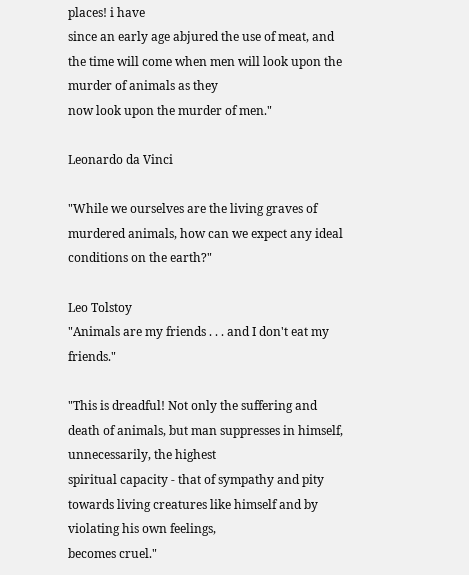places! i have
since an early age abjured the use of meat, and the time will come when men will look upon the murder of animals as they
now look upon the murder of men."

Leonardo da Vinci

"While we ourselves are the living graves of murdered animals, how can we expect any ideal conditions on the earth?"

Leo Tolstoy
"Animals are my friends . . . and I don't eat my friends."

"This is dreadful! Not only the suffering and death of animals, but man suppresses in himself, unnecessarily, the highest
spiritual capacity - that of sympathy and pity towards living creatures like himself and by violating his own feelings,
becomes cruel."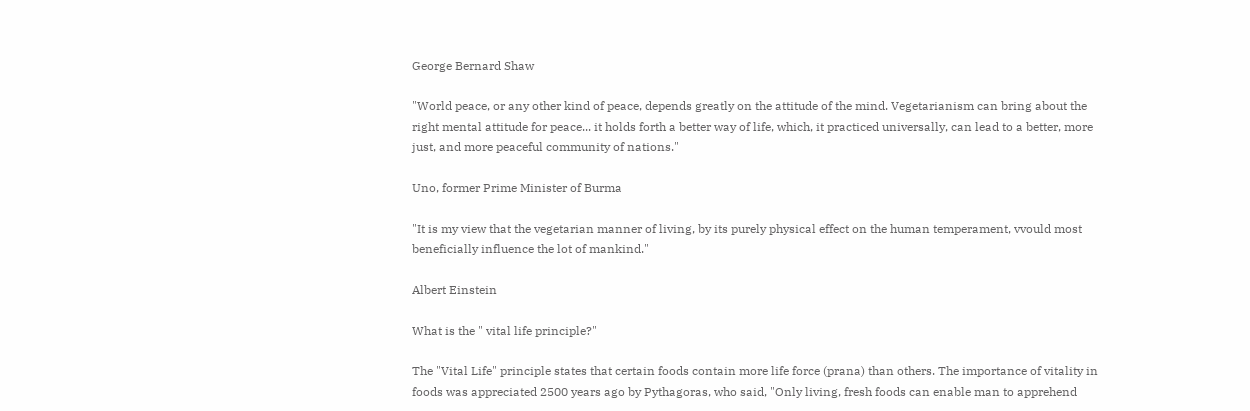George Bernard Shaw

"World peace, or any other kind of peace, depends greatly on the attitude of the mind. Vegetarianism can bring about the
right mental attitude for peace... it holds forth a better way of life, which, it practiced universally, can lead to a better, more
just, and more peaceful community of nations."

Uno, former Prime Minister of Burma

"It is my view that the vegetarian manner of living, by its purely physical effect on the human temperament, vvould most
beneficially influence the lot of mankind."

Albert Einstein

What is the " vital life principle?"

The "Vital Life" principle states that certain foods contain more life force (prana) than others. The importance of vitality in
foods was appreciated 2500 years ago by Pythagoras, who said, "Only living, fresh foods can enable man to apprehend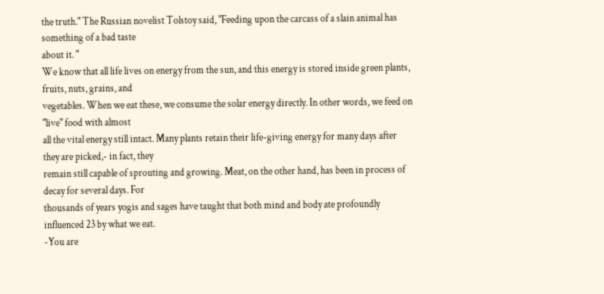the truth." The Russian novelist Tolstoy said, "Feeding upon the carcass of a slain animal has something of a bad taste
about it. "
We know that all life lives on energy from the sun, and this energy is stored inside green plants, fruits, nuts, grains, and
vegetables. When we eat these, we consume the solar energy directly. In other words, we feed on "live" food with almost
all the vital energy still intact. Many plants retain their life-giving energy for many days after they are picked,- in fact, they
remain still capable of sprouting and growing. Meat, on the other hand, has been in process of decay for several days. For
thousands of years yogis and sages have taught that both mind and body ate profoundly influenced 23 by what we eat.
-You are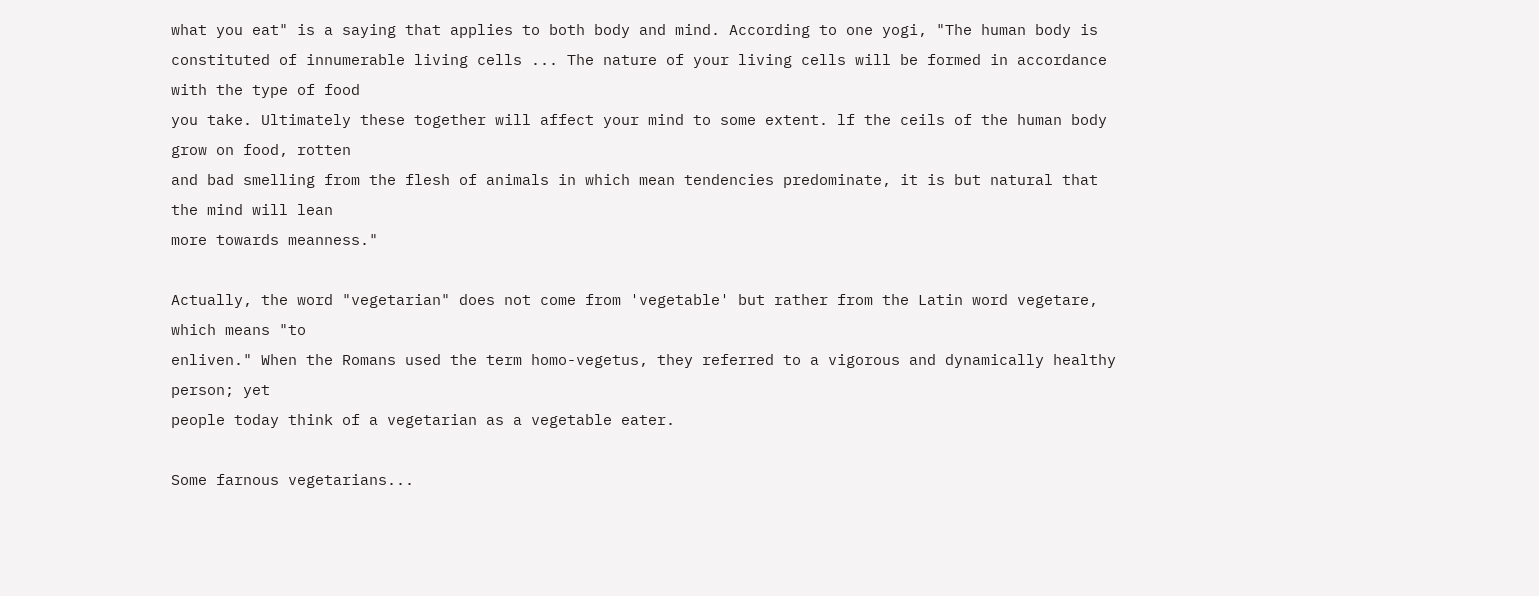what you eat" is a saying that applies to both body and mind. According to one yogi, "The human body is
constituted of innumerable living cells ... The nature of your living cells will be formed in accordance with the type of food
you take. Ultimately these together will affect your mind to some extent. lf the ceils of the human body grow on food, rotten
and bad smelling from the flesh of animals in which mean tendencies predominate, it is but natural that the mind will lean
more towards meanness."

Actually, the word "vegetarian" does not come from 'vegetable' but rather from the Latin word vegetare, which means "to
enliven." When the Romans used the term homo-vegetus, they referred to a vigorous and dynamically healthy person; yet
people today think of a vegetarian as a vegetable eater.

Some farnous vegetarians...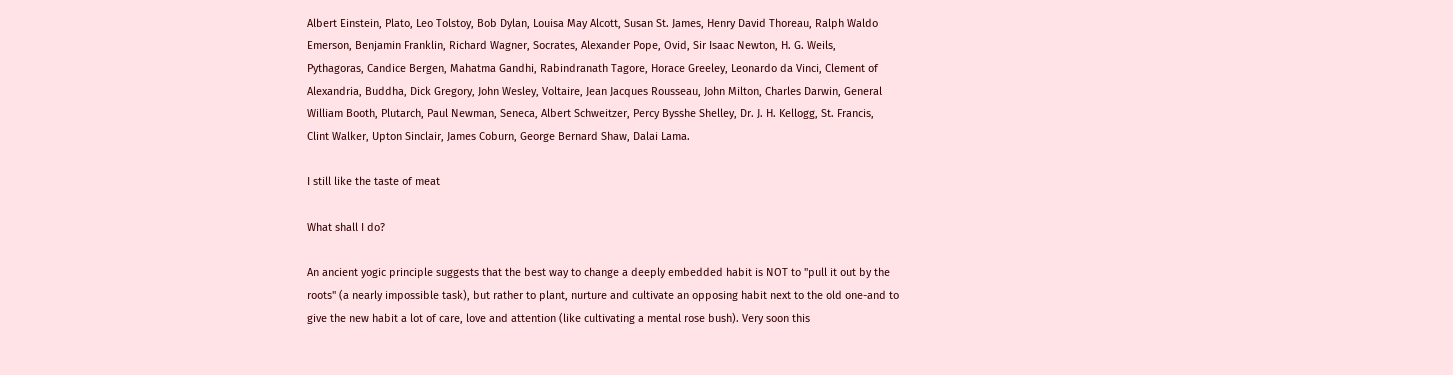Albert Einstein, Plato, Leo Tolstoy, Bob Dylan, Louisa May Alcott, Susan St. James, Henry David Thoreau, Ralph Waldo
Emerson, Benjamin Franklin, Richard Wagner, Socrates, Alexander Pope, Ovid, Sir Isaac Newton, H. G. Weils,
Pythagoras, Candice Bergen, Mahatma Gandhi, Rabindranath Tagore, Horace Greeley, Leonardo da Vinci, Clement of
Alexandria, Buddha, Dick Gregory, John Wesley, Voltaire, Jean Jacques Rousseau, John Milton, Charles Darwin, General
William Booth, Plutarch, Paul Newman, Seneca, Albert Schweitzer, Percy Bysshe Shelley, Dr. J. H. Kellogg, St. Francis,
Clint Walker, Upton Sinclair, James Coburn, George Bernard Shaw, Dalai Lama.

I still like the taste of meat

What shall I do?

An ancient yogic principle suggests that the best way to change a deeply embedded habit is NOT to "pull it out by the
roots" (a nearly impossible task), but rather to plant, nurture and cultivate an opposing habit next to the old one-and to
give the new habit a lot of care, love and attention (like cultivating a mental rose bush). Very soon this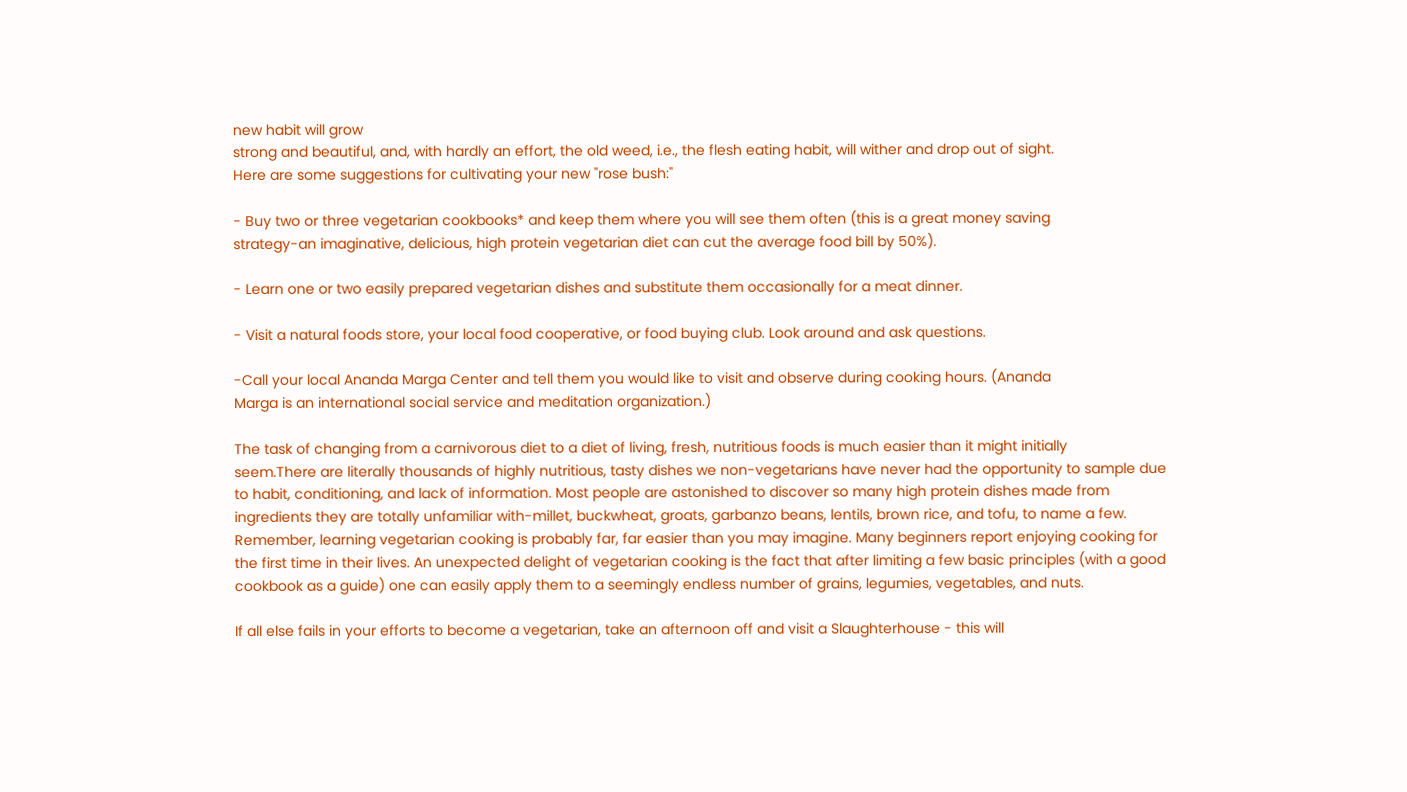new habit will grow
strong and beautiful, and, with hardly an effort, the old weed, i.e., the flesh eating habit, will wither and drop out of sight.
Here are some suggestions for cultivating your new "rose bush:"

- Buy two or three vegetarian cookbooks* and keep them where you will see them often (this is a great money saving
strategy-an imaginative, delicious, high protein vegetarian diet can cut the average food bill by 50%).

- Learn one or two easily prepared vegetarian dishes and substitute them occasionally for a meat dinner.

- Visit a natural foods store, your local food cooperative, or food buying club. Look around and ask questions.

-Call your local Ananda Marga Center and tell them you would like to visit and observe during cooking hours. (Ananda
Marga is an international social service and meditation organization.)

The task of changing from a carnivorous diet to a diet of living, fresh, nutritious foods is much easier than it might initially
seem.There are literally thousands of highly nutritious, tasty dishes we non-vegetarians have never had the opportunity to sample due
to habit, conditioning, and lack of information. Most people are astonished to discover so many high protein dishes made from
ingredients they are totally unfamiliar with-millet, buckwheat, groats, garbanzo beans, lentils, brown rice, and tofu, to name a few.
Remember, learning vegetarian cooking is probably far, far easier than you may imagine. Many beginners report enjoying cooking for
the first time in their lives. An unexpected delight of vegetarian cooking is the fact that after limiting a few basic principles (with a good
cookbook as a guide) one can easily apply them to a seemingly endless number of grains, legumies, vegetables, and nuts.

If all else fails in your efforts to become a vegetarian, take an afternoon off and visit a Slaughterhouse - this will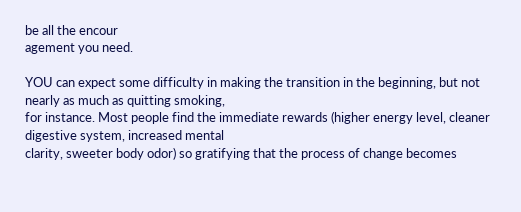be all the encour
agement you need.

YOU can expect some difficulty in making the transition in the beginning, but not nearly as much as quitting smoking,
for instance. Most people find the immediate rewards (higher energy level, cleaner digestive system, increased mental
clarity, sweeter body odor) so gratifying that the process of change becomes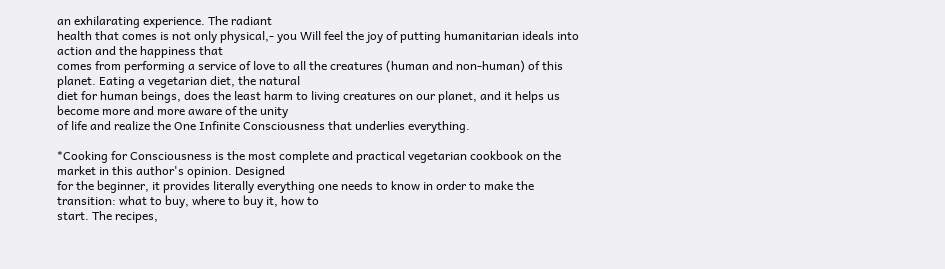an exhilarating experience. The radiant
health that comes is not only physical,- you Will feel the joy of putting humanitarian ideals into action and the happiness that
comes from performing a service of love to all the creatures (human and non-human) of this planet. Eating a vegetarian diet, the natural
diet for human beings, does the least harm to living creatures on our planet, and it helps us become more and more aware of the unity
of life and realize the One Infinite Consciousness that underlies everything.

*Cooking for Consciousness is the most complete and practical vegetarian cookbook on the market in this author's opinion. Designed
for the beginner, it provides literally everything one needs to know in order to make the transition: what to buy, where to buy it, how to
start. The recipes,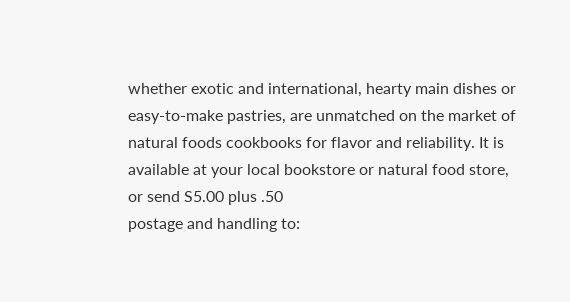whether exotic and international, hearty main dishes or easy-to-make pastries, are unmatched on the market of
natural foods cookbooks for flavor and reliability. It is available at your local bookstore or natural food store, or send S5.00 plus .50
postage and handling to: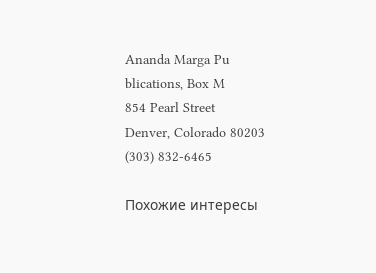Ananda Marga Pu
blications, Box M
854 Pearl Street
Denver, Colorado 80203
(303) 832-6465

Похожие интересы